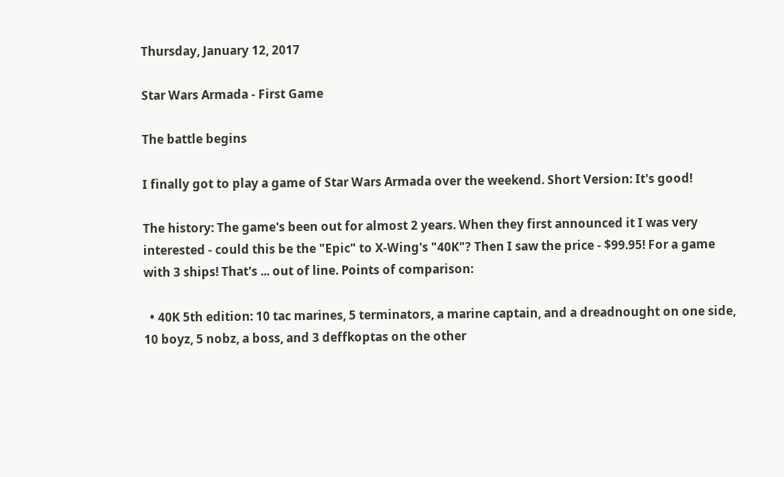Thursday, January 12, 2017

Star Wars Armada - First Game

The battle begins

I finally got to play a game of Star Wars Armada over the weekend. Short Version: It's good!

The history: The game's been out for almost 2 years. When they first announced it I was very interested - could this be the "Epic" to X-Wing's "40K"? Then I saw the price - $99.95! For a game with 3 ships! That's ... out of line. Points of comparison:

  • 40K 5th edition: 10 tac marines, 5 terminators, a marine captain, and a dreadnought on one side, 10 boyz, 5 nobz, a boss, and 3 deffkoptas on the other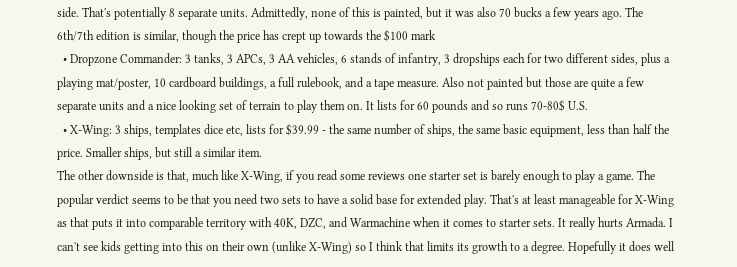side. That's potentially 8 separate units. Admittedly, none of this is painted, but it was also 70 bucks a few years ago. The 6th/7th edition is similar, though the price has crept up towards the $100 mark
  • Dropzone Commander: 3 tanks, 3 APCs, 3 AA vehicles, 6 stands of infantry, 3 dropships each for two different sides, plus a playing mat/poster, 10 cardboard buildings, a full rulebook, and a tape measure. Also not painted but those are quite a few separate units and a nice looking set of terrain to play them on. It lists for 60 pounds and so runs 70-80$ U.S.
  • X-Wing: 3 ships, templates dice etc, lists for $39.99 - the same number of ships, the same basic equipment, less than half the price. Smaller ships, but still a similar item.
The other downside is that, much like X-Wing, if you read some reviews one starter set is barely enough to play a game. The popular verdict seems to be that you need two sets to have a solid base for extended play. That's at least manageable for X-Wing as that puts it into comparable territory with 40K, DZC, and Warmachine when it comes to starter sets. It really hurts Armada. I can't see kids getting into this on their own (unlike X-Wing) so I think that limits its growth to a degree. Hopefully it does well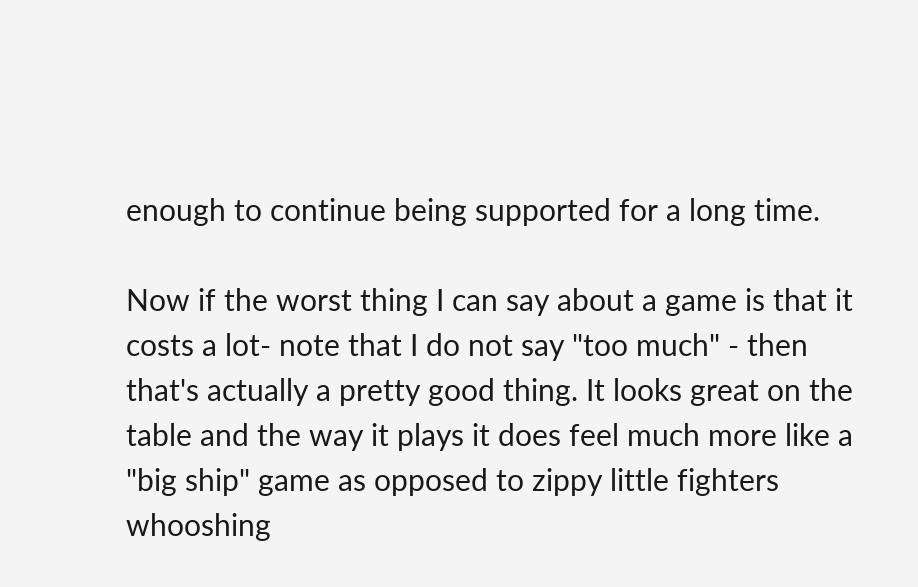enough to continue being supported for a long time.

Now if the worst thing I can say about a game is that it costs a lot- note that I do not say "too much" - then that's actually a pretty good thing. It looks great on the table and the way it plays it does feel much more like a "big ship" game as opposed to zippy little fighters whooshing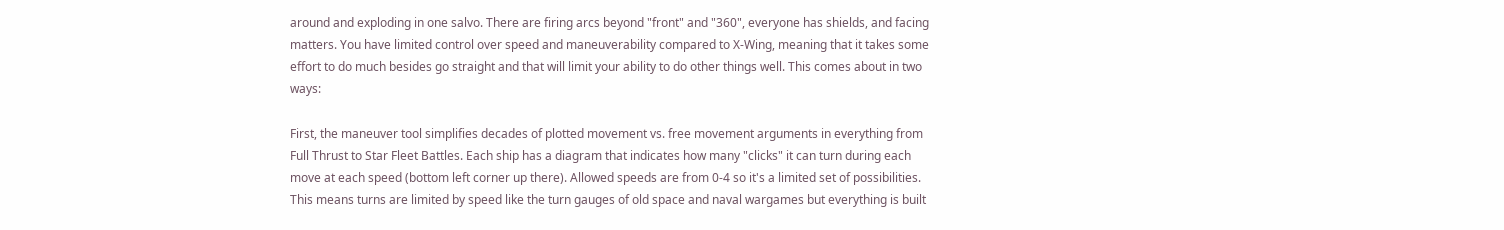around and exploding in one salvo. There are firing arcs beyond "front" and "360", everyone has shields, and facing matters. You have limited control over speed and maneuverability compared to X-Wing, meaning that it takes some effort to do much besides go straight and that will limit your ability to do other things well. This comes about in two ways:

First, the maneuver tool simplifies decades of plotted movement vs. free movement arguments in everything from Full Thrust to Star Fleet Battles. Each ship has a diagram that indicates how many "clicks" it can turn during each move at each speed (bottom left corner up there). Allowed speeds are from 0-4 so it's a limited set of possibilities. This means turns are limited by speed like the turn gauges of old space and naval wargames but everything is built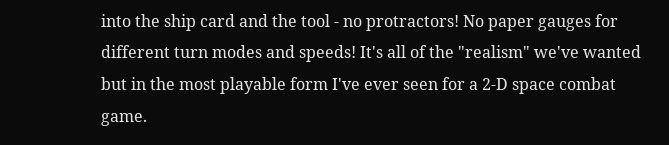into the ship card and the tool - no protractors! No paper gauges for different turn modes and speeds! It's all of the "realism" we've wanted but in the most playable form I've ever seen for a 2-D space combat game.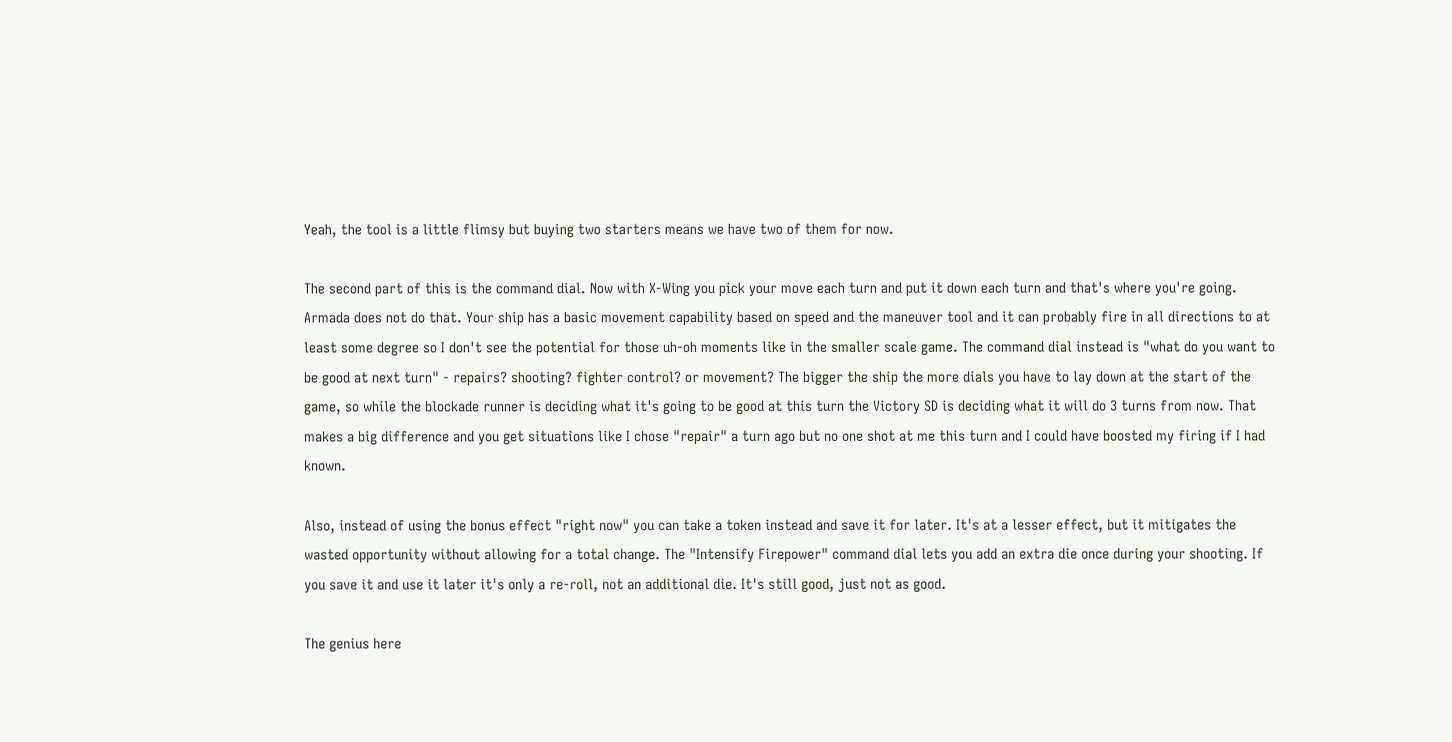Yeah, the tool is a little flimsy but buying two starters means we have two of them for now.

The second part of this is the command dial. Now with X-Wing you pick your move each turn and put it down each turn and that's where you're going. Armada does not do that. Your ship has a basic movement capability based on speed and the maneuver tool and it can probably fire in all directions to at least some degree so I don't see the potential for those uh-oh moments like in the smaller scale game. The command dial instead is "what do you want to be good at next turn" - repairs? shooting? fighter control? or movement? The bigger the ship the more dials you have to lay down at the start of the game, so while the blockade runner is deciding what it's going to be good at this turn the Victory SD is deciding what it will do 3 turns from now. That makes a big difference and you get situations like I chose "repair" a turn ago but no one shot at me this turn and I could have boosted my firing if I had known.

Also, instead of using the bonus effect "right now" you can take a token instead and save it for later. It's at a lesser effect, but it mitigates the wasted opportunity without allowing for a total change. The "Intensify Firepower" command dial lets you add an extra die once during your shooting. If you save it and use it later it's only a re-roll, not an additional die. It's still good, just not as good.

The genius here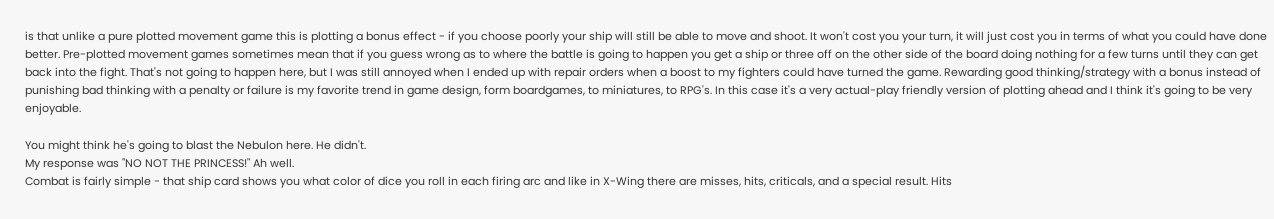is that unlike a pure plotted movement game this is plotting a bonus effect - if you choose poorly your ship will still be able to move and shoot. It won't cost you your turn, it will just cost you in terms of what you could have done better. Pre-plotted movement games sometimes mean that if you guess wrong as to where the battle is going to happen you get a ship or three off on the other side of the board doing nothing for a few turns until they can get back into the fight. That's not going to happen here, but I was still annoyed when I ended up with repair orders when a boost to my fighters could have turned the game. Rewarding good thinking/strategy with a bonus instead of punishing bad thinking with a penalty or failure is my favorite trend in game design, form boardgames, to miniatures, to RPG's. In this case it's a very actual-play friendly version of plotting ahead and I think it's going to be very enjoyable.

You might think he's going to blast the Nebulon here. He didn't.
My response was "NO NOT THE PRINCESS!" Ah well.
Combat is fairly simple - that ship card shows you what color of dice you roll in each firing arc and like in X-Wing there are misses, hits, criticals, and a special result. Hits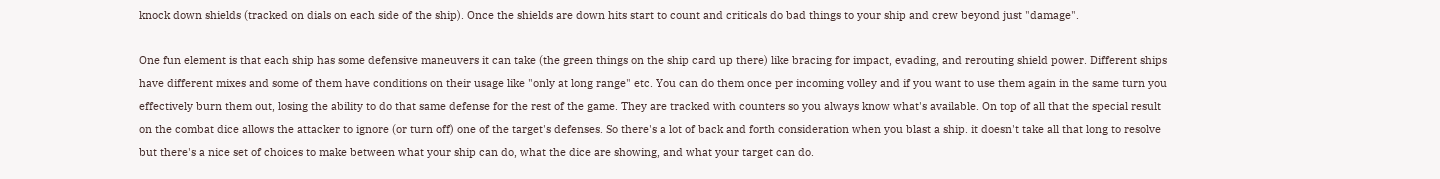knock down shields (tracked on dials on each side of the ship). Once the shields are down hits start to count and criticals do bad things to your ship and crew beyond just "damage".

One fun element is that each ship has some defensive maneuvers it can take (the green things on the ship card up there) like bracing for impact, evading, and rerouting shield power. Different ships have different mixes and some of them have conditions on their usage like "only at long range" etc. You can do them once per incoming volley and if you want to use them again in the same turn you effectively burn them out, losing the ability to do that same defense for the rest of the game. They are tracked with counters so you always know what's available. On top of all that the special result on the combat dice allows the attacker to ignore (or turn off) one of the target's defenses. So there's a lot of back and forth consideration when you blast a ship. it doesn't take all that long to resolve but there's a nice set of choices to make between what your ship can do, what the dice are showing, and what your target can do.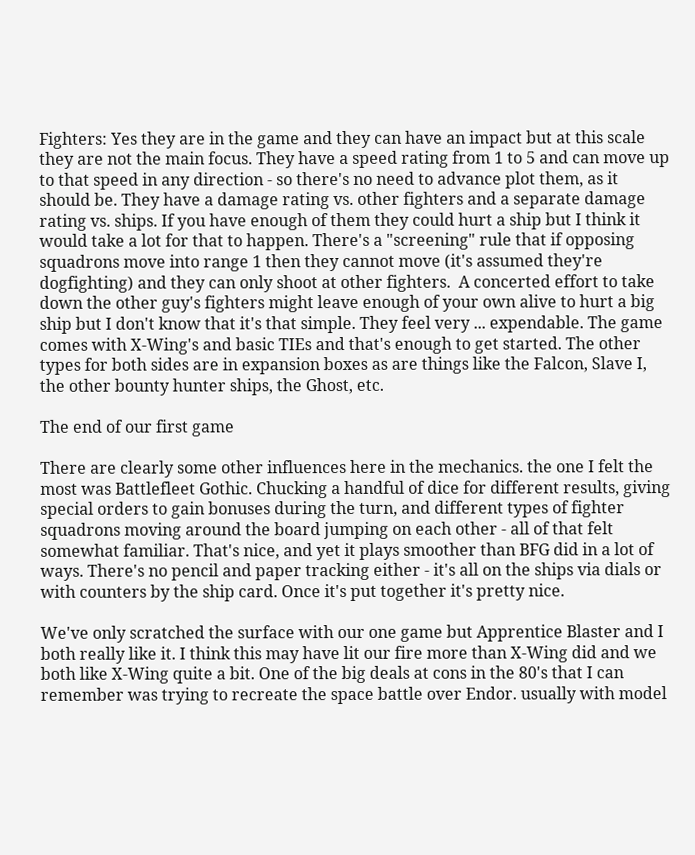Fighters: Yes they are in the game and they can have an impact but at this scale they are not the main focus. They have a speed rating from 1 to 5 and can move up to that speed in any direction - so there's no need to advance plot them, as it should be. They have a damage rating vs. other fighters and a separate damage rating vs. ships. If you have enough of them they could hurt a ship but I think it would take a lot for that to happen. There's a "screening" rule that if opposing squadrons move into range 1 then they cannot move (it's assumed they're dogfighting) and they can only shoot at other fighters.  A concerted effort to take down the other guy's fighters might leave enough of your own alive to hurt a big ship but I don't know that it's that simple. They feel very ... expendable. The game comes with X-Wing's and basic TIEs and that's enough to get started. The other types for both sides are in expansion boxes as are things like the Falcon, Slave I, the other bounty hunter ships, the Ghost, etc.

The end of our first game

There are clearly some other influences here in the mechanics. the one I felt the most was Battlefleet Gothic. Chucking a handful of dice for different results, giving special orders to gain bonuses during the turn, and different types of fighter squadrons moving around the board jumping on each other - all of that felt somewhat familiar. That's nice, and yet it plays smoother than BFG did in a lot of ways. There's no pencil and paper tracking either - it's all on the ships via dials or with counters by the ship card. Once it's put together it's pretty nice.

We've only scratched the surface with our one game but Apprentice Blaster and I both really like it. I think this may have lit our fire more than X-Wing did and we both like X-Wing quite a bit. One of the big deals at cons in the 80's that I can remember was trying to recreate the space battle over Endor. usually with model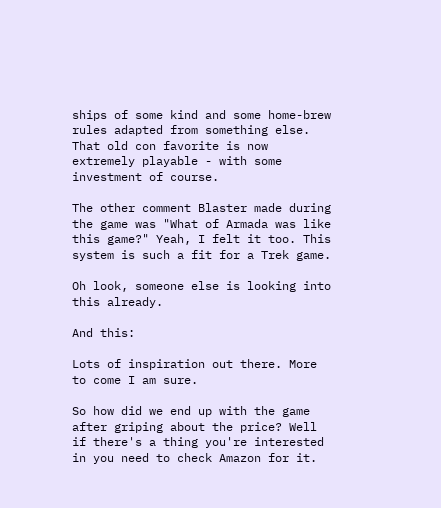ships of some kind and some home-brew rules adapted from something else. That old con favorite is now extremely playable - with some investment of course.

The other comment Blaster made during the game was "What of Armada was like this game?" Yeah, I felt it too. This system is such a fit for a Trek game.

Oh look, someone else is looking into this already.

And this:

Lots of inspiration out there. More to come I am sure.

So how did we end up with the game after griping about the price? Well if there's a thing you're interested in you need to check Amazon for it.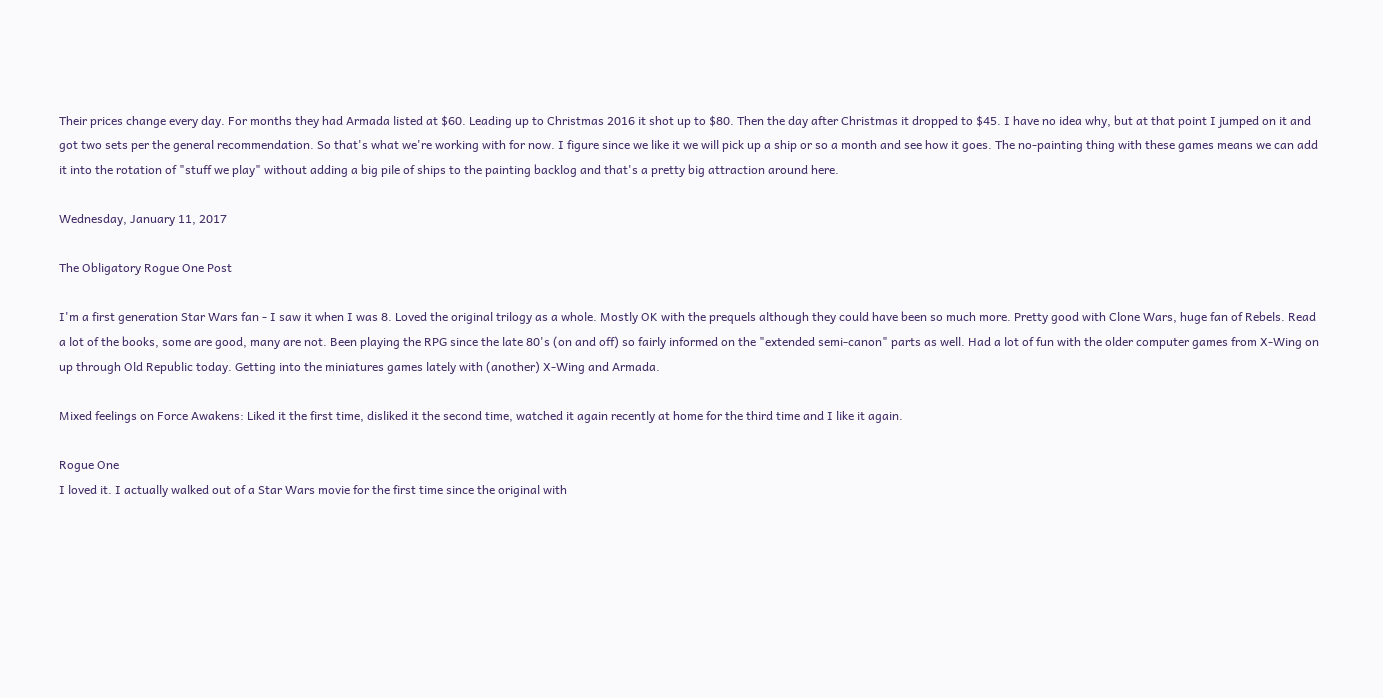Their prices change every day. For months they had Armada listed at $60. Leading up to Christmas 2016 it shot up to $80. Then the day after Christmas it dropped to $45. I have no idea why, but at that point I jumped on it and got two sets per the general recommendation. So that's what we're working with for now. I figure since we like it we will pick up a ship or so a month and see how it goes. The no-painting thing with these games means we can add it into the rotation of "stuff we play" without adding a big pile of ships to the painting backlog and that's a pretty big attraction around here.

Wednesday, January 11, 2017

The Obligatory Rogue One Post

I'm a first generation Star Wars fan - I saw it when I was 8. Loved the original trilogy as a whole. Mostly OK with the prequels although they could have been so much more. Pretty good with Clone Wars, huge fan of Rebels. Read a lot of the books, some are good, many are not. Been playing the RPG since the late 80's (on and off) so fairly informed on the "extended semi-canon" parts as well. Had a lot of fun with the older computer games from X-Wing on up through Old Republic today. Getting into the miniatures games lately with (another) X-Wing and Armada.

Mixed feelings on Force Awakens: Liked it the first time, disliked it the second time, watched it again recently at home for the third time and I like it again.

Rogue One
I loved it. I actually walked out of a Star Wars movie for the first time since the original with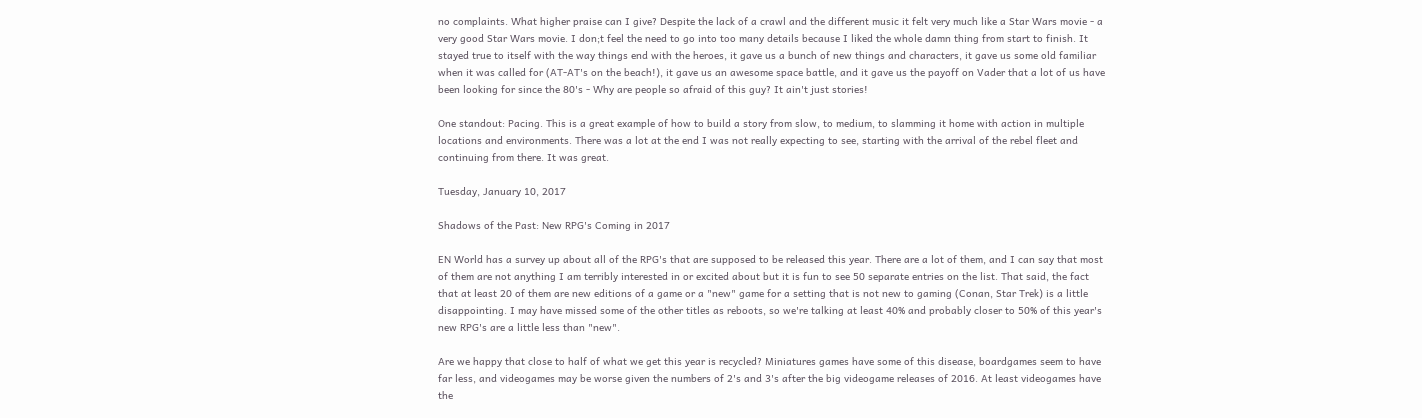no complaints. What higher praise can I give? Despite the lack of a crawl and the different music it felt very much like a Star Wars movie - a very good Star Wars movie. I don;t feel the need to go into too many details because I liked the whole damn thing from start to finish. It stayed true to itself with the way things end with the heroes, it gave us a bunch of new things and characters, it gave us some old familiar when it was called for (AT-AT's on the beach!), it gave us an awesome space battle, and it gave us the payoff on Vader that a lot of us have been looking for since the 80's - Why are people so afraid of this guy? It ain't just stories!

One standout: Pacing. This is a great example of how to build a story from slow, to medium, to slamming it home with action in multiple locations and environments. There was a lot at the end I was not really expecting to see, starting with the arrival of the rebel fleet and continuing from there. It was great.

Tuesday, January 10, 2017

Shadows of the Past: New RPG's Coming in 2017

EN World has a survey up about all of the RPG's that are supposed to be released this year. There are a lot of them, and I can say that most of them are not anything I am terribly interested in or excited about but it is fun to see 50 separate entries on the list. That said, the fact that at least 20 of them are new editions of a game or a "new" game for a setting that is not new to gaming (Conan, Star Trek) is a little disappointing. I may have missed some of the other titles as reboots, so we're talking at least 40% and probably closer to 50% of this year's new RPG's are a little less than "new".

Are we happy that close to half of what we get this year is recycled? Miniatures games have some of this disease, boardgames seem to have far less, and videogames may be worse given the numbers of 2's and 3's after the big videogame releases of 2016. At least videogames have the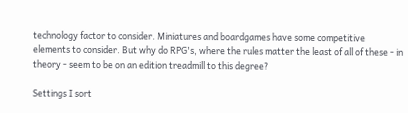technology factor to consider. Miniatures and boardgames have some competitive elements to consider. But why do RPG's, where the rules matter the least of all of these - in theory - seem to be on an edition treadmill to this degree?

Settings I sort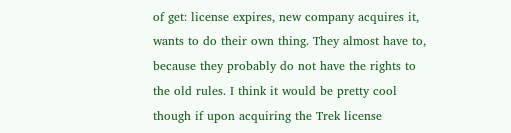of get: license expires, new company acquires it, wants to do their own thing. They almost have to, because they probably do not have the rights to the old rules. I think it would be pretty cool though if upon acquiring the Trek license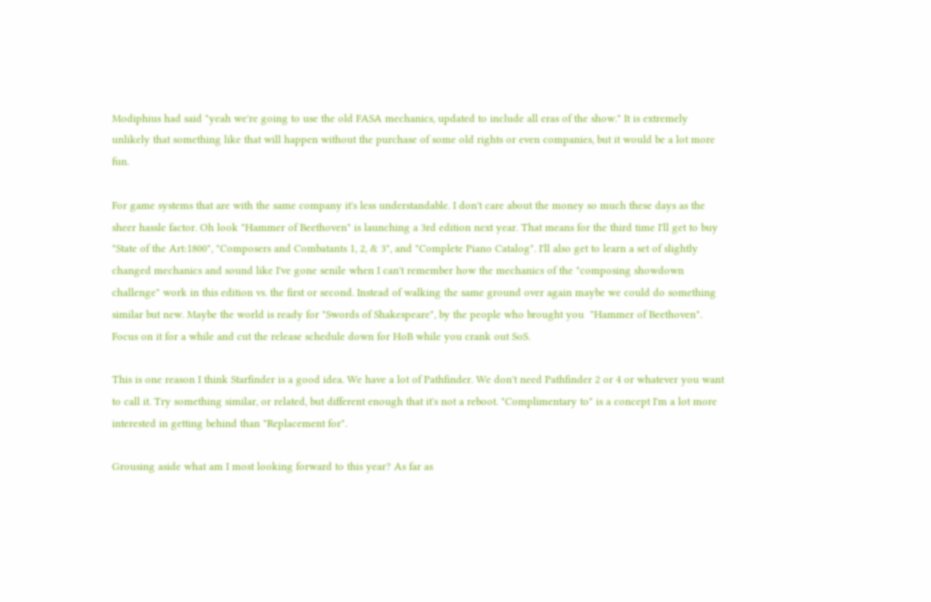Modiphius had said "yeah we're going to use the old FASA mechanics, updated to include all eras of the show." It is extremely unlikely that something like that will happen without the purchase of some old rights or even companies, but it would be a lot more fun.

For game systems that are with the same company it's less understandable. I don't care about the money so much these days as the sheer hassle factor. Oh look "Hammer of Beethoven" is launching a 3rd edition next year. That means for the third time I'll get to buy "State of the Art:1800", "Composers and Combatants 1, 2, & 3", and "Complete Piano Catalog". I'll also get to learn a set of slightly changed mechanics and sound like I've gone senile when I can't remember how the mechanics of the "composing showdown challenge" work in this edition vs. the first or second. Instead of walking the same ground over again maybe we could do something similar but new. Maybe the world is ready for "Swords of Shakespeare", by the people who brought you  "Hammer of Beethoven". Focus on it for a while and cut the release schedule down for HoB while you crank out SoS.

This is one reason I think Starfinder is a good idea. We have a lot of Pathfinder. We don't need Pathfinder 2 or 4 or whatever you want to call it. Try something similar, or related, but different enough that it's not a reboot. "Complimentary to" is a concept I'm a lot more interested in getting behind than "Replacement for".

Grousing aside what am I most looking forward to this year? As far as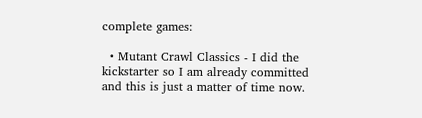complete games:

  • Mutant Crawl Classics - I did the kickstarter so I am already committed and this is just a matter of time now.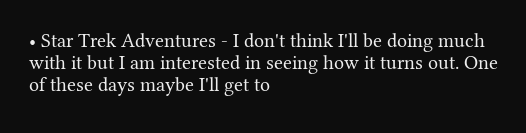• Star Trek Adventures - I don't think I'll be doing much with it but I am interested in seeing how it turns out. One of these days maybe I'll get to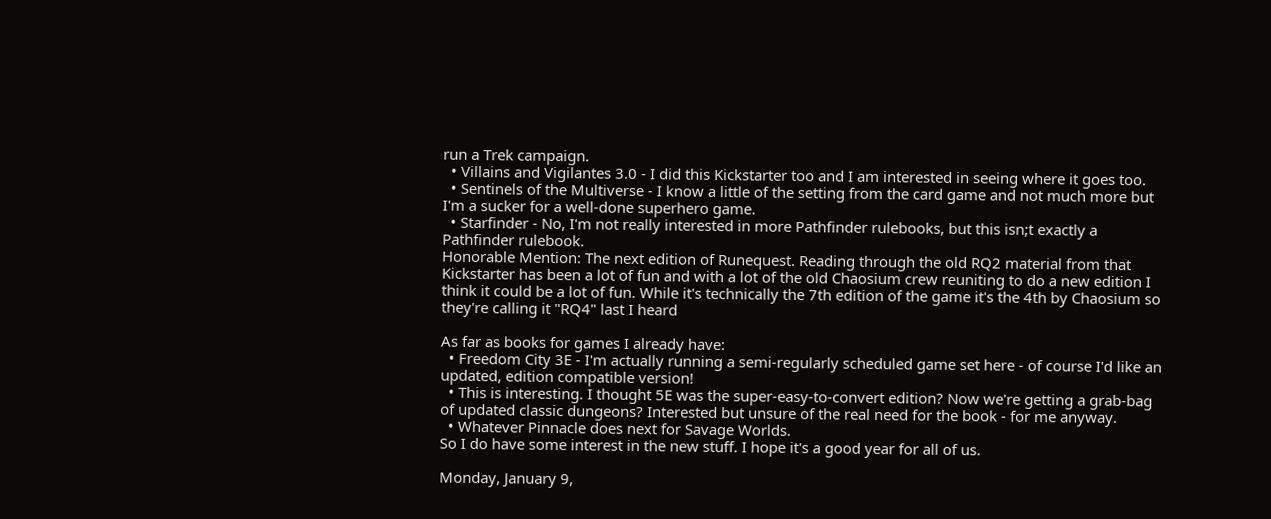run a Trek campaign.
  • Villains and Vigilantes 3.0 - I did this Kickstarter too and I am interested in seeing where it goes too.
  • Sentinels of the Multiverse - I know a little of the setting from the card game and not much more but I'm a sucker for a well-done superhero game.
  • Starfinder - No, I'm not really interested in more Pathfinder rulebooks, but this isn;t exactly a Pathfinder rulebook.
Honorable Mention: The next edition of Runequest. Reading through the old RQ2 material from that Kickstarter has been a lot of fun and with a lot of the old Chaosium crew reuniting to do a new edition I think it could be a lot of fun. While it's technically the 7th edition of the game it's the 4th by Chaosium so they're calling it "RQ4" last I heard

As far as books for games I already have:
  • Freedom City 3E - I'm actually running a semi-regularly scheduled game set here - of course I'd like an updated, edition compatible version!
  • This is interesting. I thought 5E was the super-easy-to-convert edition? Now we're getting a grab-bag of updated classic dungeons? Interested but unsure of the real need for the book - for me anyway.
  • Whatever Pinnacle does next for Savage Worlds.
So I do have some interest in the new stuff. I hope it's a good year for all of us.

Monday, January 9,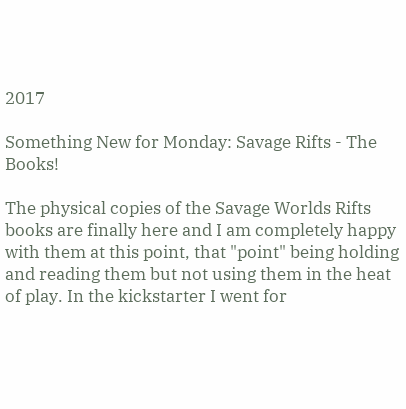2017

Something New for Monday: Savage Rifts - The Books!

The physical copies of the Savage Worlds Rifts books are finally here and I am completely happy with them at this point, that "point" being holding and reading them but not using them in the heat of play. In the kickstarter I went for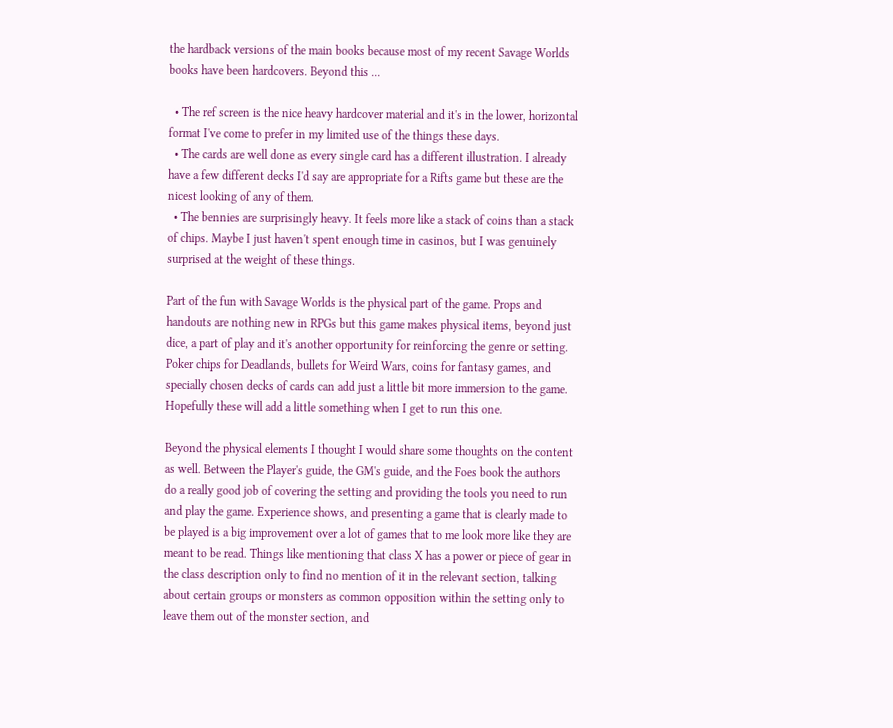the hardback versions of the main books because most of my recent Savage Worlds books have been hardcovers. Beyond this ...

  • The ref screen is the nice heavy hardcover material and it's in the lower, horizontal format I've come to prefer in my limited use of the things these days.
  • The cards are well done as every single card has a different illustration. I already have a few different decks I'd say are appropriate for a Rifts game but these are the nicest looking of any of them.
  • The bennies are surprisingly heavy. It feels more like a stack of coins than a stack of chips. Maybe I just haven't spent enough time in casinos, but I was genuinely surprised at the weight of these things.

Part of the fun with Savage Worlds is the physical part of the game. Props and handouts are nothing new in RPGs but this game makes physical items, beyond just dice, a part of play and it's another opportunity for reinforcing the genre or setting. Poker chips for Deadlands, bullets for Weird Wars, coins for fantasy games, and specially chosen decks of cards can add just a little bit more immersion to the game. Hopefully these will add a little something when I get to run this one.

Beyond the physical elements I thought I would share some thoughts on the content as well. Between the Player's guide, the GM's guide, and the Foes book the authors do a really good job of covering the setting and providing the tools you need to run and play the game. Experience shows, and presenting a game that is clearly made to be played is a big improvement over a lot of games that to me look more like they are meant to be read. Things like mentioning that class X has a power or piece of gear in the class description only to find no mention of it in the relevant section, talking about certain groups or monsters as common opposition within the setting only to leave them out of the monster section, and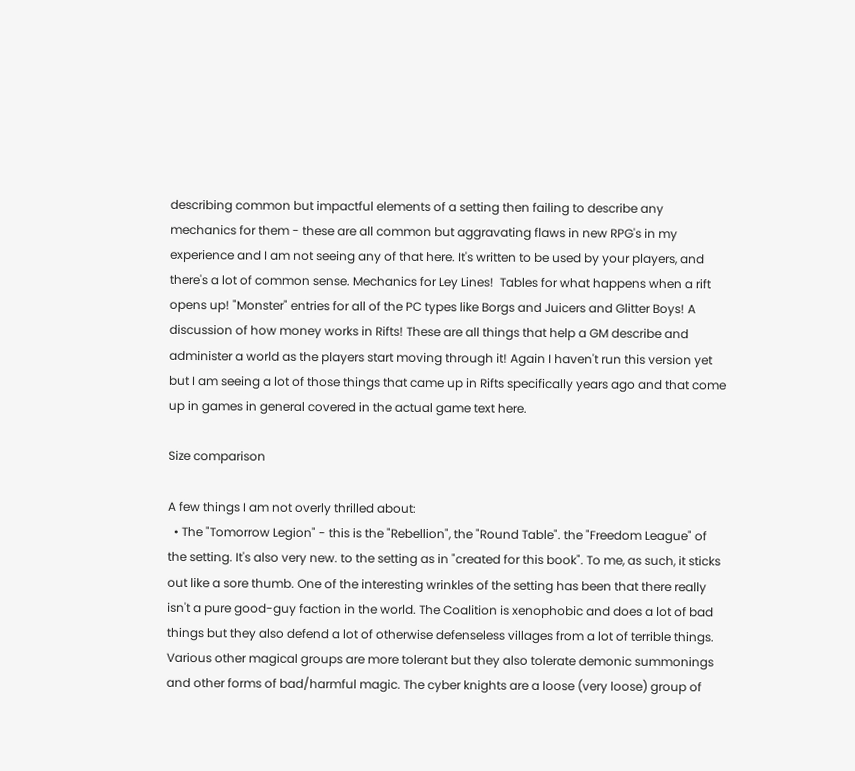describing common but impactful elements of a setting then failing to describe any mechanics for them - these are all common but aggravating flaws in new RPG's in my experience and I am not seeing any of that here. It's written to be used by your players, and there's a lot of common sense. Mechanics for Ley Lines!  Tables for what happens when a rift opens up! "Monster" entries for all of the PC types like Borgs and Juicers and Glitter Boys! A discussion of how money works in Rifts! These are all things that help a GM describe and administer a world as the players start moving through it! Again I haven't run this version yet but I am seeing a lot of those things that came up in Rifts specifically years ago and that come up in games in general covered in the actual game text here.

Size comparison

A few things I am not overly thrilled about:
  • The "Tomorrow Legion" - this is the "Rebellion", the "Round Table". the "Freedom League" of the setting. It's also very new. to the setting as in "created for this book". To me, as such, it sticks out like a sore thumb. One of the interesting wrinkles of the setting has been that there really isn't a pure good-guy faction in the world. The Coalition is xenophobic and does a lot of bad things but they also defend a lot of otherwise defenseless villages from a lot of terrible things. Various other magical groups are more tolerant but they also tolerate demonic summonings and other forms of bad/harmful magic. The cyber knights are a loose (very loose) group of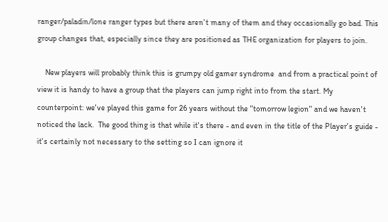ranger/paladin/lone ranger types but there aren't many of them and they occasionally go bad. This group changes that, especially since they are positioned as THE organization for players to join.

    New players will probably think this is grumpy old gamer syndrome  and from a practical point of view it is handy to have a group that the players can jump right into from the start. My counterpoint: we've played this game for 26 years without the "tomorrow legion" and we haven't noticed the lack.  The good thing is that while it's there - and even in the title of the Player's guide - it's certainly not necessary to the setting so I can ignore it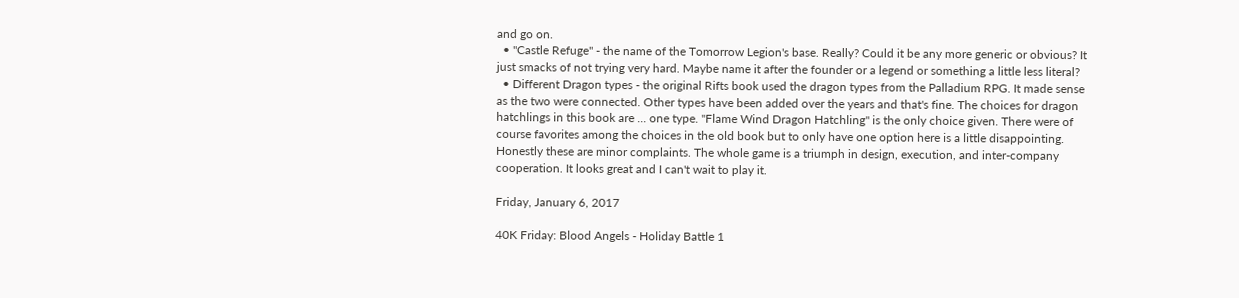and go on.
  • "Castle Refuge" - the name of the Tomorrow Legion's base. Really? Could it be any more generic or obvious? It just smacks of not trying very hard. Maybe name it after the founder or a legend or something a little less literal?
  • Different Dragon types - the original Rifts book used the dragon types from the Palladium RPG. It made sense as the two were connected. Other types have been added over the years and that's fine. The choices for dragon hatchlings in this book are ... one type. "Flame Wind Dragon Hatchling" is the only choice given. There were of course favorites among the choices in the old book but to only have one option here is a little disappointing.
Honestly these are minor complaints. The whole game is a triumph in design, execution, and inter-company cooperation. It looks great and I can't wait to play it.

Friday, January 6, 2017

40K Friday: Blood Angels - Holiday Battle 1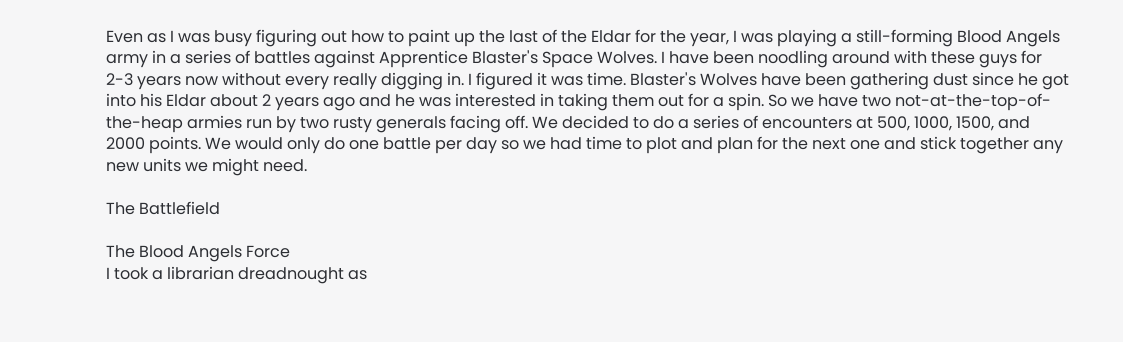Even as I was busy figuring out how to paint up the last of the Eldar for the year, I was playing a still-forming Blood Angels army in a series of battles against Apprentice Blaster's Space Wolves. I have been noodling around with these guys for 2-3 years now without every really digging in. I figured it was time. Blaster's Wolves have been gathering dust since he got into his Eldar about 2 years ago and he was interested in taking them out for a spin. So we have two not-at-the-top-of-the-heap armies run by two rusty generals facing off. We decided to do a series of encounters at 500, 1000, 1500, and 2000 points. We would only do one battle per day so we had time to plot and plan for the next one and stick together any new units we might need.

The Battlefield

The Blood Angels Force
I took a librarian dreadnought as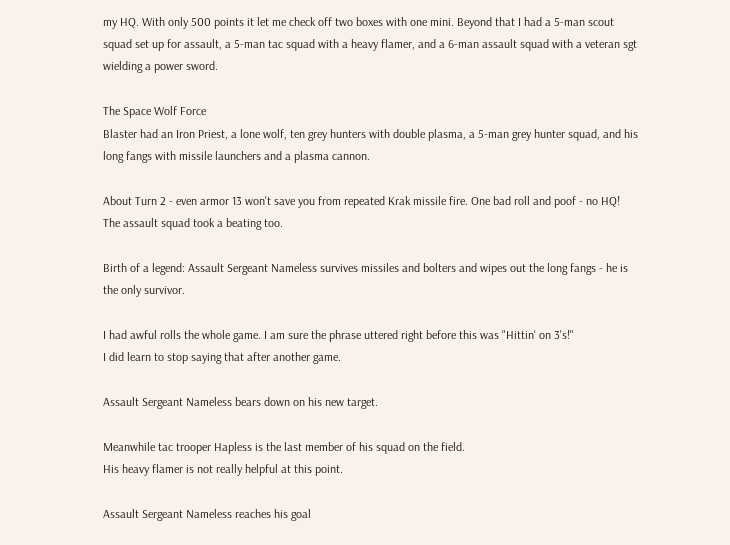my HQ. With only 500 points it let me check off two boxes with one mini. Beyond that I had a 5-man scout squad set up for assault, a 5-man tac squad with a heavy flamer, and a 6-man assault squad with a veteran sgt wielding a power sword.

The Space Wolf Force
Blaster had an Iron Priest, a lone wolf, ten grey hunters with double plasma, a 5-man grey hunter squad, and his long fangs with missile launchers and a plasma cannon.

About Turn 2 - even armor 13 won't save you from repeated Krak missile fire. One bad roll and poof - no HQ!
The assault squad took a beating too.

Birth of a legend: Assault Sergeant Nameless survives missiles and bolters and wipes out the long fangs - he is the only survivor.

I had awful rolls the whole game. I am sure the phrase uttered right before this was "Hittin' on 3's!"
I did learn to stop saying that after another game.

Assault Sergeant Nameless bears down on his new target.

Meanwhile tac trooper Hapless is the last member of his squad on the field.
His heavy flamer is not really helpful at this point.

Assault Sergeant Nameless reaches his goal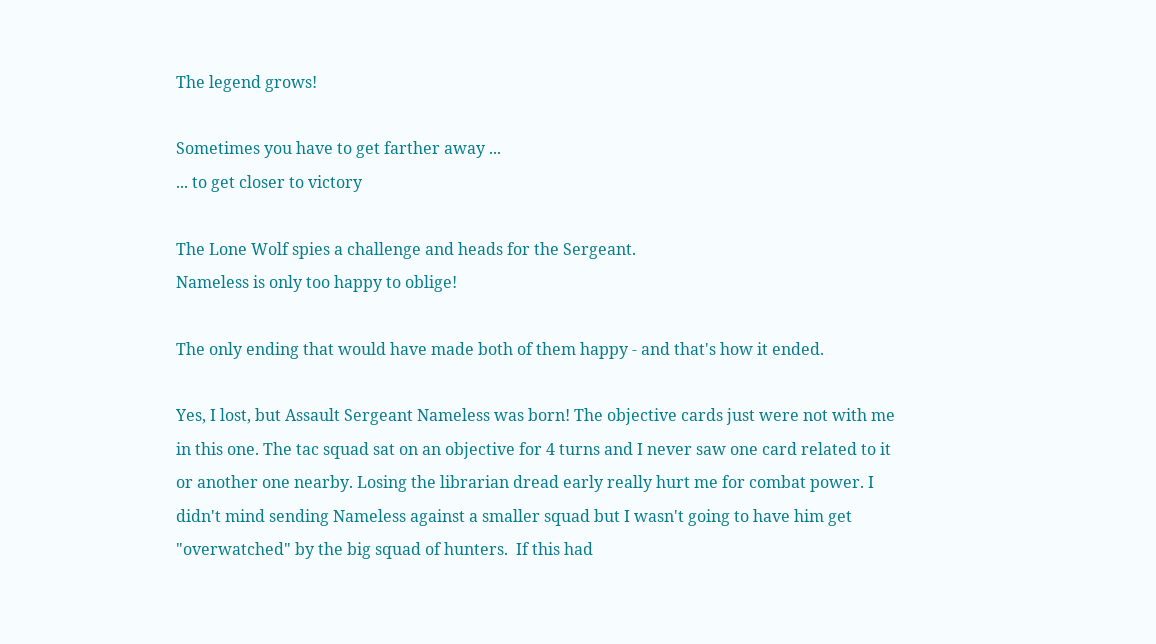The legend grows!

Sometimes you have to get farther away ...
... to get closer to victory

The Lone Wolf spies a challenge and heads for the Sergeant.
Nameless is only too happy to oblige!

The only ending that would have made both of them happy - and that's how it ended.

Yes, I lost, but Assault Sergeant Nameless was born! The objective cards just were not with me in this one. The tac squad sat on an objective for 4 turns and I never saw one card related to it or another one nearby. Losing the librarian dread early really hurt me for combat power. I didn't mind sending Nameless against a smaller squad but I wasn't going to have him get "overwatched" by the big squad of hunters.  If this had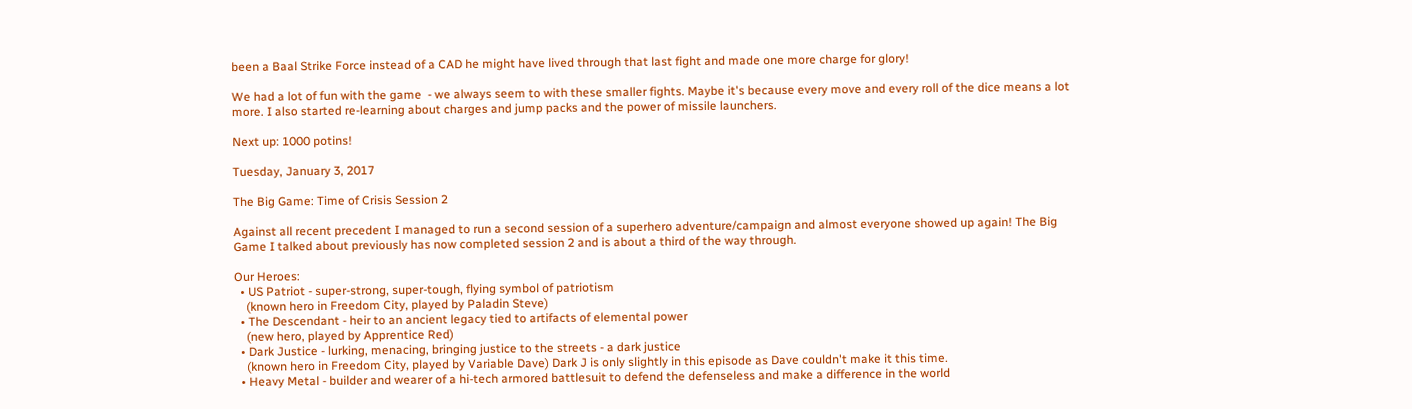been a Baal Strike Force instead of a CAD he might have lived through that last fight and made one more charge for glory!

We had a lot of fun with the game  - we always seem to with these smaller fights. Maybe it's because every move and every roll of the dice means a lot more. I also started re-learning about charges and jump packs and the power of missile launchers.

Next up: 1000 potins!

Tuesday, January 3, 2017

The Big Game: Time of Crisis Session 2

Against all recent precedent I managed to run a second session of a superhero adventure/campaign and almost everyone showed up again! The Big Game I talked about previously has now completed session 2 and is about a third of the way through.

Our Heroes:
  • US Patriot - super-strong, super-tough, flying symbol of patriotism
    (known hero in Freedom City, played by Paladin Steve)
  • The Descendant - heir to an ancient legacy tied to artifacts of elemental power
    (new hero, played by Apprentice Red)
  • Dark Justice - lurking, menacing, bringing justice to the streets - a dark justice
    (known hero in Freedom City, played by Variable Dave) Dark J is only slightly in this episode as Dave couldn't make it this time.
  • Heavy Metal - builder and wearer of a hi-tech armored battlesuit to defend the defenseless and make a difference in the world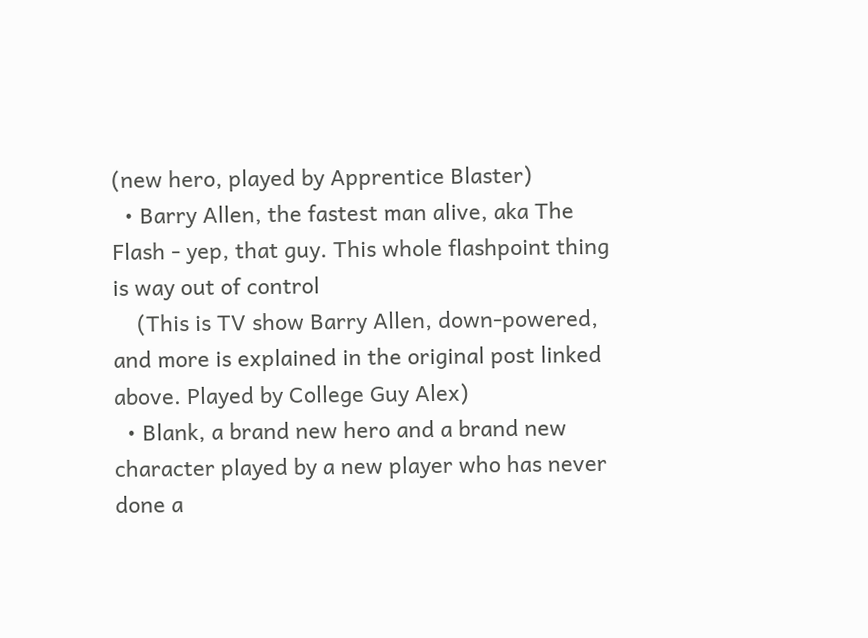(new hero, played by Apprentice Blaster)
  • Barry Allen, the fastest man alive, aka The Flash - yep, that guy. This whole flashpoint thing is way out of control
    (This is TV show Barry Allen, down-powered, and more is explained in the original post linked above. Played by College Guy Alex)
  • Blank, a brand new hero and a brand new character played by a new player who has never done a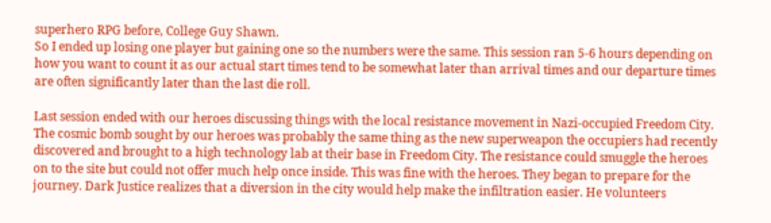superhero RPG before, College Guy Shawn.
So I ended up losing one player but gaining one so the numbers were the same. This session ran 5-6 hours depending on how you want to count it as our actual start times tend to be somewhat later than arrival times and our departure times are often significantly later than the last die roll.

Last session ended with our heroes discussing things with the local resistance movement in Nazi-occupied Freedom City. The cosmic bomb sought by our heroes was probably the same thing as the new superweapon the occupiers had recently discovered and brought to a high technology lab at their base in Freedom City. The resistance could smuggle the heroes on to the site but could not offer much help once inside. This was fine with the heroes. They began to prepare for the journey. Dark Justice realizes that a diversion in the city would help make the infiltration easier. He volunteers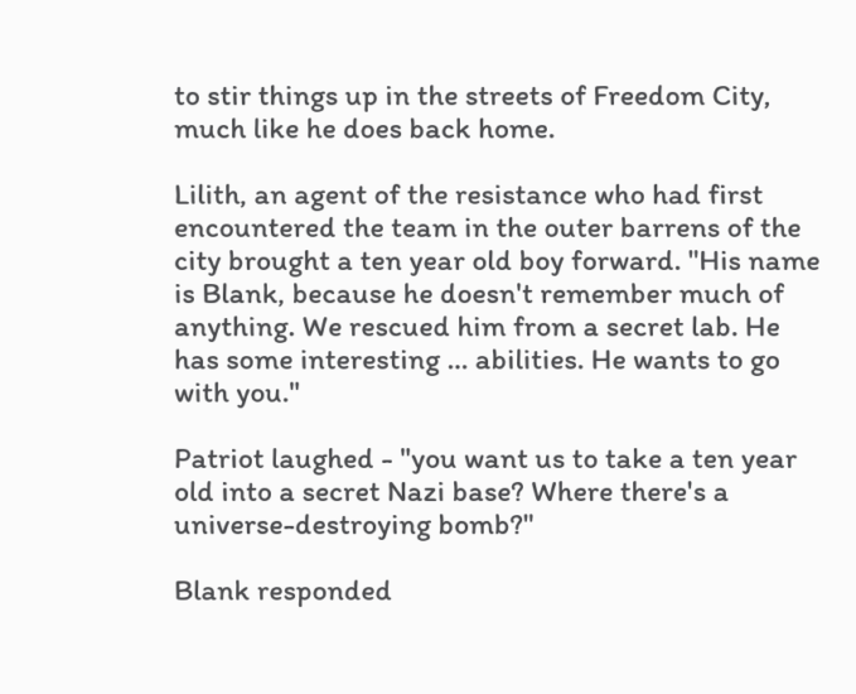to stir things up in the streets of Freedom City, much like he does back home.

Lilith, an agent of the resistance who had first encountered the team in the outer barrens of the city brought a ten year old boy forward. "His name is Blank, because he doesn't remember much of anything. We rescued him from a secret lab. He has some interesting ... abilities. He wants to go with you."

Patriot laughed - "you want us to take a ten year old into a secret Nazi base? Where there's a universe-destroying bomb?"

Blank responded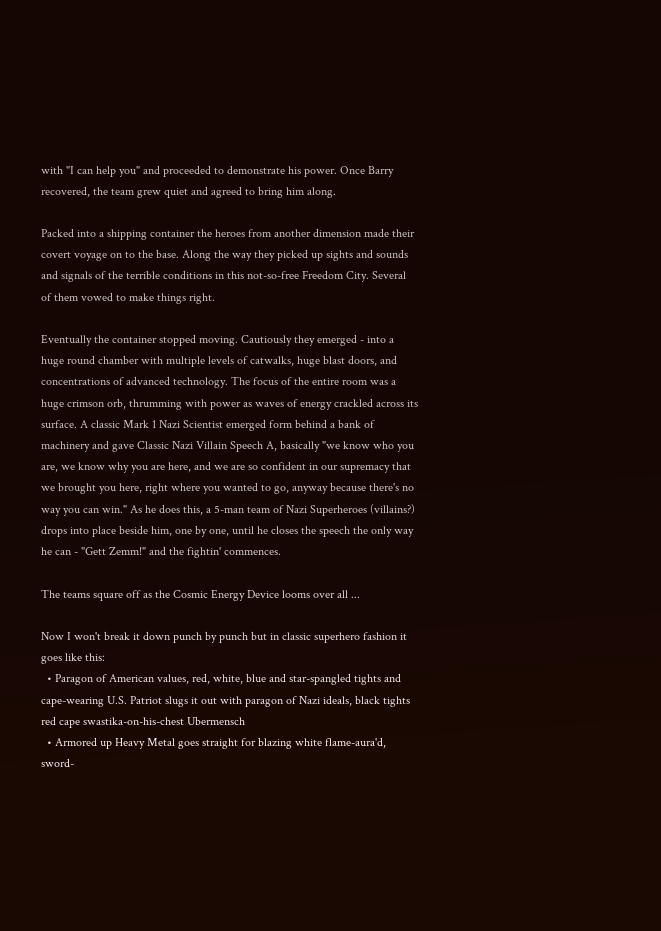with "I can help you" and proceeded to demonstrate his power. Once Barry recovered, the team grew quiet and agreed to bring him along.

Packed into a shipping container the heroes from another dimension made their covert voyage on to the base. Along the way they picked up sights and sounds and signals of the terrible conditions in this not-so-free Freedom City. Several of them vowed to make things right.

Eventually the container stopped moving. Cautiously they emerged - into a huge round chamber with multiple levels of catwalks, huge blast doors, and concentrations of advanced technology. The focus of the entire room was a huge crimson orb, thrumming with power as waves of energy crackled across its surface. A classic Mark 1 Nazi Scientist emerged form behind a bank of machinery and gave Classic Nazi Villain Speech A, basically "we know who you are, we know why you are here, and we are so confident in our supremacy that we brought you here, right where you wanted to go, anyway because there's no way you can win." As he does this, a 5-man team of Nazi Superheroes (villains?) drops into place beside him, one by one, until he closes the speech the only way he can - "Gett Zemm!" and the fightin' commences.

The teams square off as the Cosmic Energy Device looms over all ...

Now I won't break it down punch by punch but in classic superhero fashion it goes like this:
  • Paragon of American values, red, white, blue and star-spangled tights and cape-wearing U.S. Patriot slugs it out with paragon of Nazi ideals, black tights red cape swastika-on-his-chest Ubermensch
  • Armored up Heavy Metal goes straight for blazing white flame-aura'd, sword-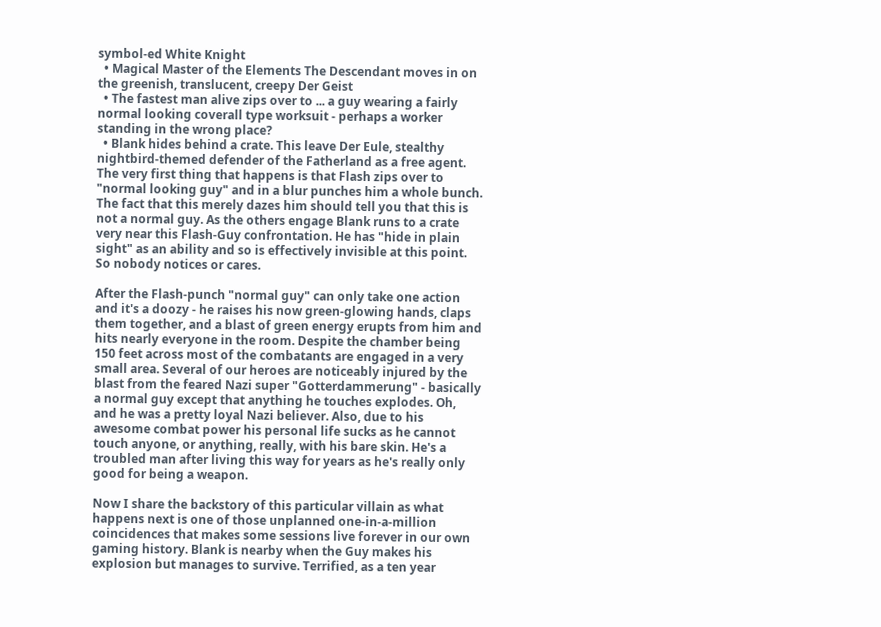symbol-ed White Knight
  • Magical Master of the Elements The Descendant moves in on the greenish, translucent, creepy Der Geist
  • The fastest man alive zips over to ... a guy wearing a fairly normal looking coverall type worksuit - perhaps a worker standing in the wrong place?
  • Blank hides behind a crate. This leave Der Eule, stealthy nightbird-themed defender of the Fatherland as a free agent.
The very first thing that happens is that Flash zips over to "normal looking guy" and in a blur punches him a whole bunch. The fact that this merely dazes him should tell you that this is not a normal guy. As the others engage Blank runs to a crate very near this Flash-Guy confrontation. He has "hide in plain sight" as an ability and so is effectively invisible at this point. So nobody notices or cares.

After the Flash-punch "normal guy" can only take one action and it's a doozy - he raises his now green-glowing hands, claps them together, and a blast of green energy erupts from him and hits nearly everyone in the room. Despite the chamber being 150 feet across most of the combatants are engaged in a very small area. Several of our heroes are noticeably injured by the blast from the feared Nazi super "Gotterdammerung" - basically a normal guy except that anything he touches explodes. Oh, and he was a pretty loyal Nazi believer. Also, due to his awesome combat power his personal life sucks as he cannot touch anyone, or anything, really, with his bare skin. He's a troubled man after living this way for years as he's really only good for being a weapon.

Now I share the backstory of this particular villain as what happens next is one of those unplanned one-in-a-million coincidences that makes some sessions live forever in our own gaming history. Blank is nearby when the Guy makes his explosion but manages to survive. Terrified, as a ten year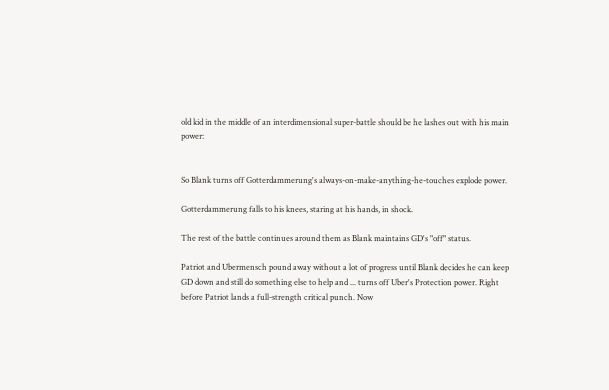old kid in the middle of an interdimensional super-battle should be he lashes out with his main power:


So Blank turns off Gotterdammerung's always-on-make-anything-he-touches explode power.

Gotterdammerung falls to his knees, staring at his hands, in shock.

The rest of the battle continues around them as Blank maintains GD's "off" status.

Patriot and Ubermensch pound away without a lot of progress until Blank decides he can keep GD down and still do something else to help and ... turns off Uber's Protection power. Right before Patriot lands a full-strength critical punch. Now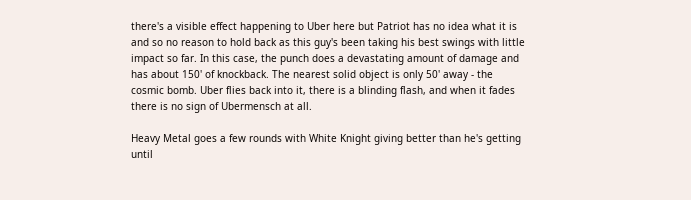there's a visible effect happening to Uber here but Patriot has no idea what it is and so no reason to hold back as this guy's been taking his best swings with little impact so far. In this case, the punch does a devastating amount of damage and has about 150' of knockback. The nearest solid object is only 50' away - the cosmic bomb. Uber flies back into it, there is a blinding flash, and when it fades there is no sign of Ubermensch at all.

Heavy Metal goes a few rounds with White Knight giving better than he's getting until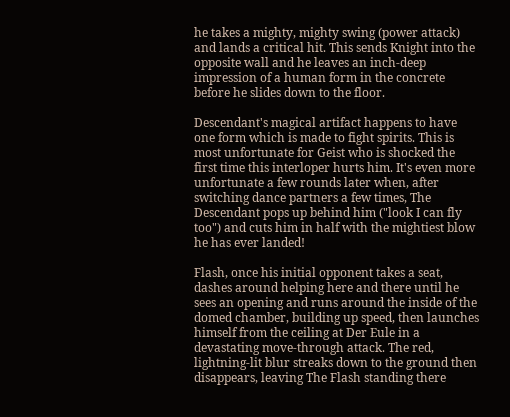he takes a mighty, mighty swing (power attack) and lands a critical hit. This sends Knight into the opposite wall and he leaves an inch-deep impression of a human form in the concrete before he slides down to the floor.

Descendant's magical artifact happens to have one form which is made to fight spirits. This is most unfortunate for Geist who is shocked the first time this interloper hurts him. It's even more unfortunate a few rounds later when, after switching dance partners a few times, The Descendant pops up behind him ("look I can fly too") and cuts him in half with the mightiest blow he has ever landed!

Flash, once his initial opponent takes a seat, dashes around helping here and there until he sees an opening and runs around the inside of the domed chamber, building up speed, then launches himself from the ceiling at Der Eule in a devastating move-through attack. The red, lightning-lit blur streaks down to the ground then disappears, leaving The Flash standing there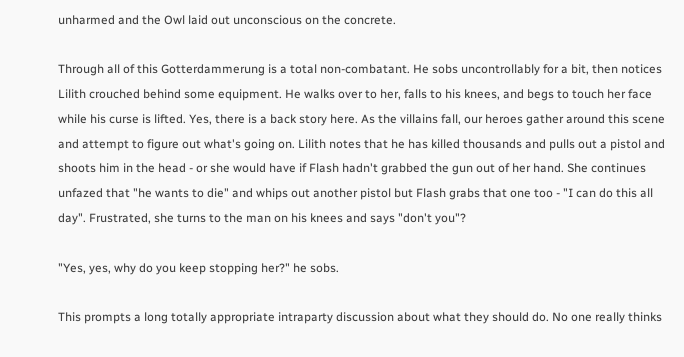unharmed and the Owl laid out unconscious on the concrete.

Through all of this Gotterdammerung is a total non-combatant. He sobs uncontrollably for a bit, then notices Lilith crouched behind some equipment. He walks over to her, falls to his knees, and begs to touch her face while his curse is lifted. Yes, there is a back story here. As the villains fall, our heroes gather around this scene and attempt to figure out what's going on. Lilith notes that he has killed thousands and pulls out a pistol and shoots him in the head - or she would have if Flash hadn't grabbed the gun out of her hand. She continues unfazed that "he wants to die" and whips out another pistol but Flash grabs that one too - "I can do this all day". Frustrated, she turns to the man on his knees and says "don't you"?

"Yes, yes, why do you keep stopping her?" he sobs.

This prompts a long totally appropriate intraparty discussion about what they should do. No one really thinks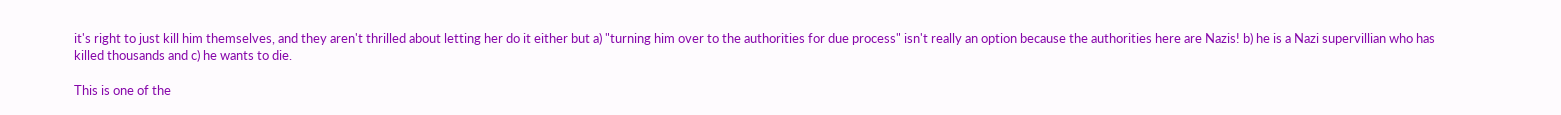it's right to just kill him themselves, and they aren't thrilled about letting her do it either but a) "turning him over to the authorities for due process" isn't really an option because the authorities here are Nazis! b) he is a Nazi supervillian who has killed thousands and c) he wants to die.

This is one of the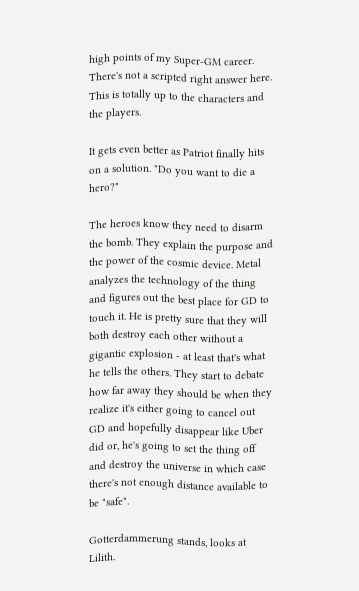high points of my Super-GM career. There's not a scripted right answer here. This is totally up to the characters and the players.

It gets even better as Patriot finally hits on a solution. "Do you want to die a hero?"

The heroes know they need to disarm the bomb. They explain the purpose and the power of the cosmic device. Metal analyzes the technology of the thing and figures out the best place for GD to touch it. He is pretty sure that they will both destroy each other without a gigantic explosion - at least that's what he tells the others. They start to debate how far away they should be when they realize it's either going to cancel out GD and hopefully disappear like Uber did or, he's going to set the thing off and destroy the universe in which case there's not enough distance available to be "safe".

Gotterdammerung stands, looks at Lilith.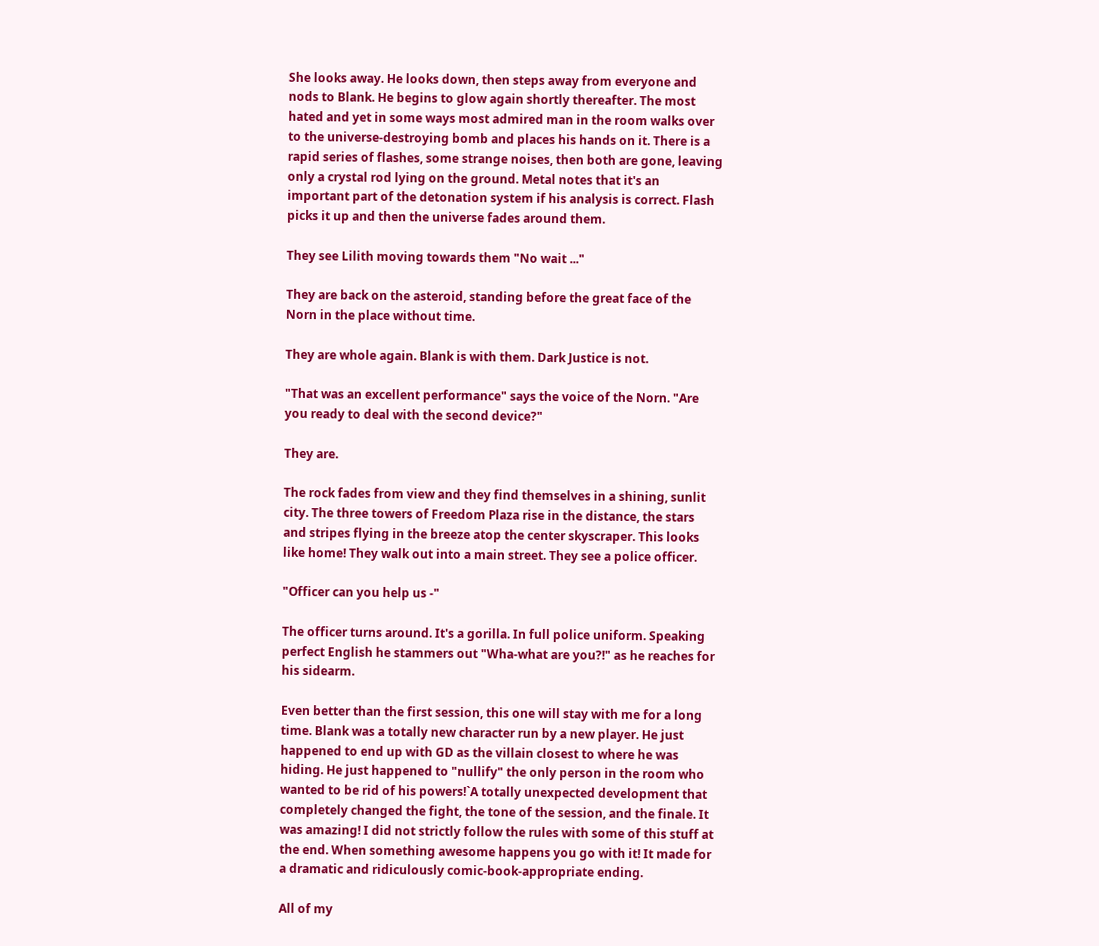She looks away. He looks down, then steps away from everyone and nods to Blank. He begins to glow again shortly thereafter. The most hated and yet in some ways most admired man in the room walks over to the universe-destroying bomb and places his hands on it. There is a rapid series of flashes, some strange noises, then both are gone, leaving only a crystal rod lying on the ground. Metal notes that it's an important part of the detonation system if his analysis is correct. Flash picks it up and then the universe fades around them.

They see Lilith moving towards them "No wait ..."

They are back on the asteroid, standing before the great face of the Norn in the place without time.

They are whole again. Blank is with them. Dark Justice is not.

"That was an excellent performance" says the voice of the Norn. "Are you ready to deal with the second device?"

They are.

The rock fades from view and they find themselves in a shining, sunlit city. The three towers of Freedom Plaza rise in the distance, the stars and stripes flying in the breeze atop the center skyscraper. This looks like home! They walk out into a main street. They see a police officer.

"Officer can you help us -"

The officer turns around. It's a gorilla. In full police uniform. Speaking perfect English he stammers out "Wha-what are you?!" as he reaches for his sidearm.

Even better than the first session, this one will stay with me for a long time. Blank was a totally new character run by a new player. He just happened to end up with GD as the villain closest to where he was hiding. He just happened to "nullify" the only person in the room who wanted to be rid of his powers!`A totally unexpected development that completely changed the fight, the tone of the session, and the finale. It was amazing! I did not strictly follow the rules with some of this stuff at the end. When something awesome happens you go with it! It made for a dramatic and ridiculously comic-book-appropriate ending.

All of my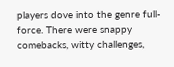players dove into the genre full-force. There were snappy comebacks, witty challenges,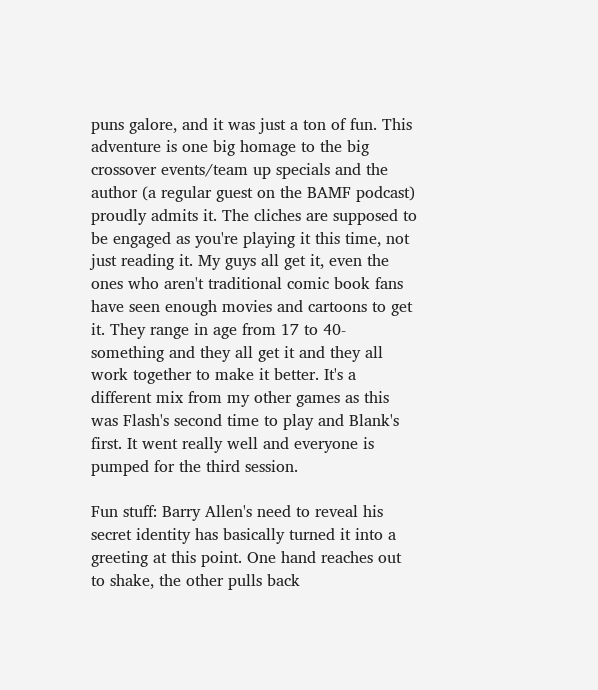puns galore, and it was just a ton of fun. This adventure is one big homage to the big crossover events/team up specials and the author (a regular guest on the BAMF podcast) proudly admits it. The cliches are supposed to be engaged as you're playing it this time, not just reading it. My guys all get it, even the ones who aren't traditional comic book fans have seen enough movies and cartoons to get it. They range in age from 17 to 40-something and they all get it and they all work together to make it better. It's a different mix from my other games as this was Flash's second time to play and Blank's first. It went really well and everyone is pumped for the third session.

Fun stuff: Barry Allen's need to reveal his secret identity has basically turned it into a greeting at this point. One hand reaches out to shake, the other pulls back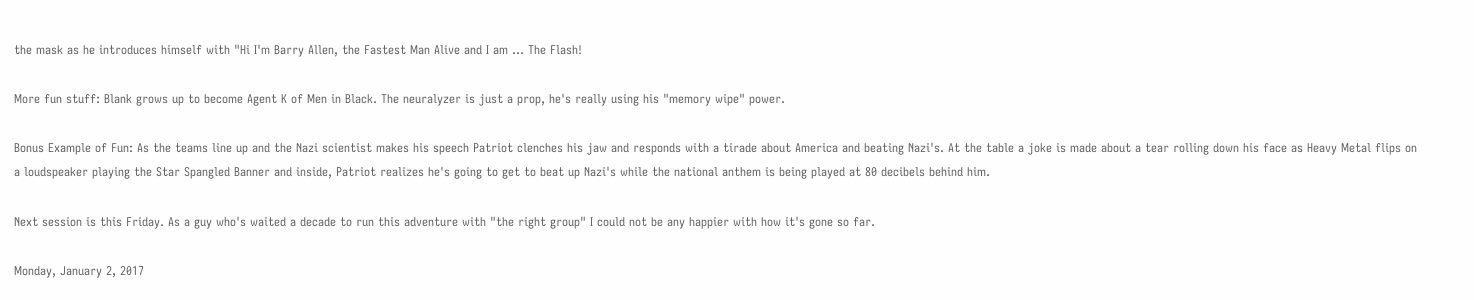the mask as he introduces himself with "Hi I'm Barry Allen, the Fastest Man Alive and I am ... The Flash!

More fun stuff: Blank grows up to become Agent K of Men in Black. The neuralyzer is just a prop, he's really using his "memory wipe" power.

Bonus Example of Fun: As the teams line up and the Nazi scientist makes his speech Patriot clenches his jaw and responds with a tirade about America and beating Nazi's. At the table a joke is made about a tear rolling down his face as Heavy Metal flips on a loudspeaker playing the Star Spangled Banner and inside, Patriot realizes he's going to get to beat up Nazi's while the national anthem is being played at 80 decibels behind him.

Next session is this Friday. As a guy who's waited a decade to run this adventure with "the right group" I could not be any happier with how it's gone so far.

Monday, January 2, 2017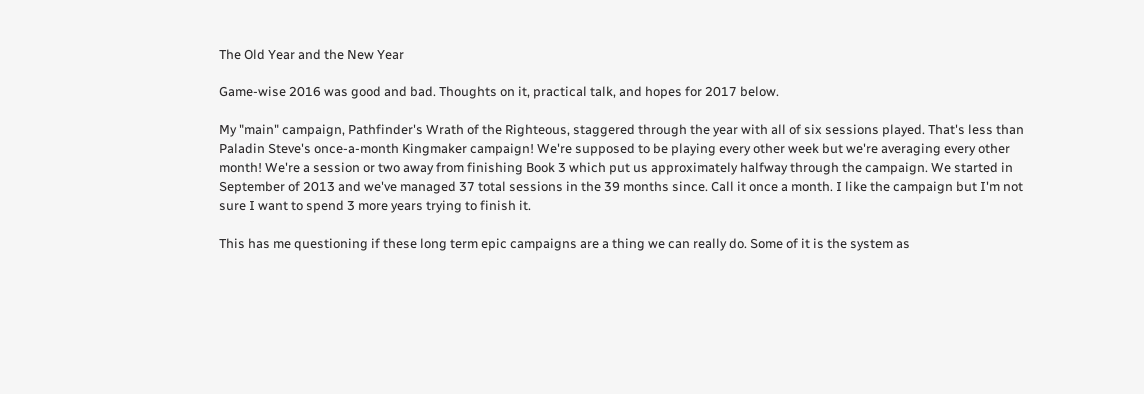The Old Year and the New Year

Game-wise 2016 was good and bad. Thoughts on it, practical talk, and hopes for 2017 below.

My "main" campaign, Pathfinder's Wrath of the Righteous, staggered through the year with all of six sessions played. That's less than Paladin Steve's once-a-month Kingmaker campaign! We're supposed to be playing every other week but we're averaging every other month! We're a session or two away from finishing Book 3 which put us approximately halfway through the campaign. We started in September of 2013 and we've managed 37 total sessions in the 39 months since. Call it once a month. I like the campaign but I'm not sure I want to spend 3 more years trying to finish it.

This has me questioning if these long term epic campaigns are a thing we can really do. Some of it is the system as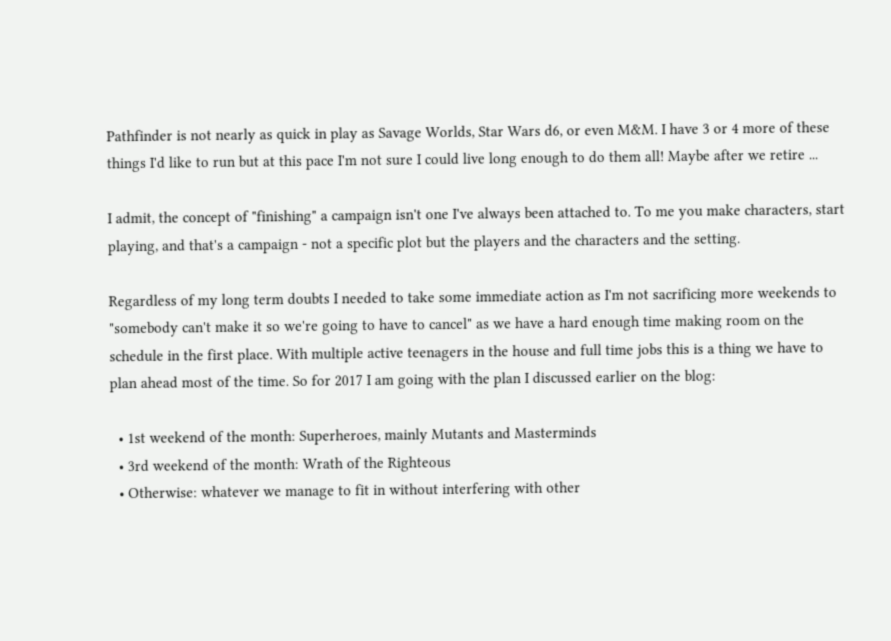Pathfinder is not nearly as quick in play as Savage Worlds, Star Wars d6, or even M&M. I have 3 or 4 more of these things I'd like to run but at this pace I'm not sure I could live long enough to do them all! Maybe after we retire ...

I admit, the concept of "finishing" a campaign isn't one I've always been attached to. To me you make characters, start playing, and that's a campaign - not a specific plot but the players and the characters and the setting.

Regardless of my long term doubts I needed to take some immediate action as I'm not sacrificing more weekends to "somebody can't make it so we're going to have to cancel" as we have a hard enough time making room on the schedule in the first place. With multiple active teenagers in the house and full time jobs this is a thing we have to plan ahead most of the time. So for 2017 I am going with the plan I discussed earlier on the blog:

  • 1st weekend of the month: Superheroes, mainly Mutants and Masterminds
  • 3rd weekend of the month: Wrath of the Righteous
  • Otherwise: whatever we manage to fit in without interfering with other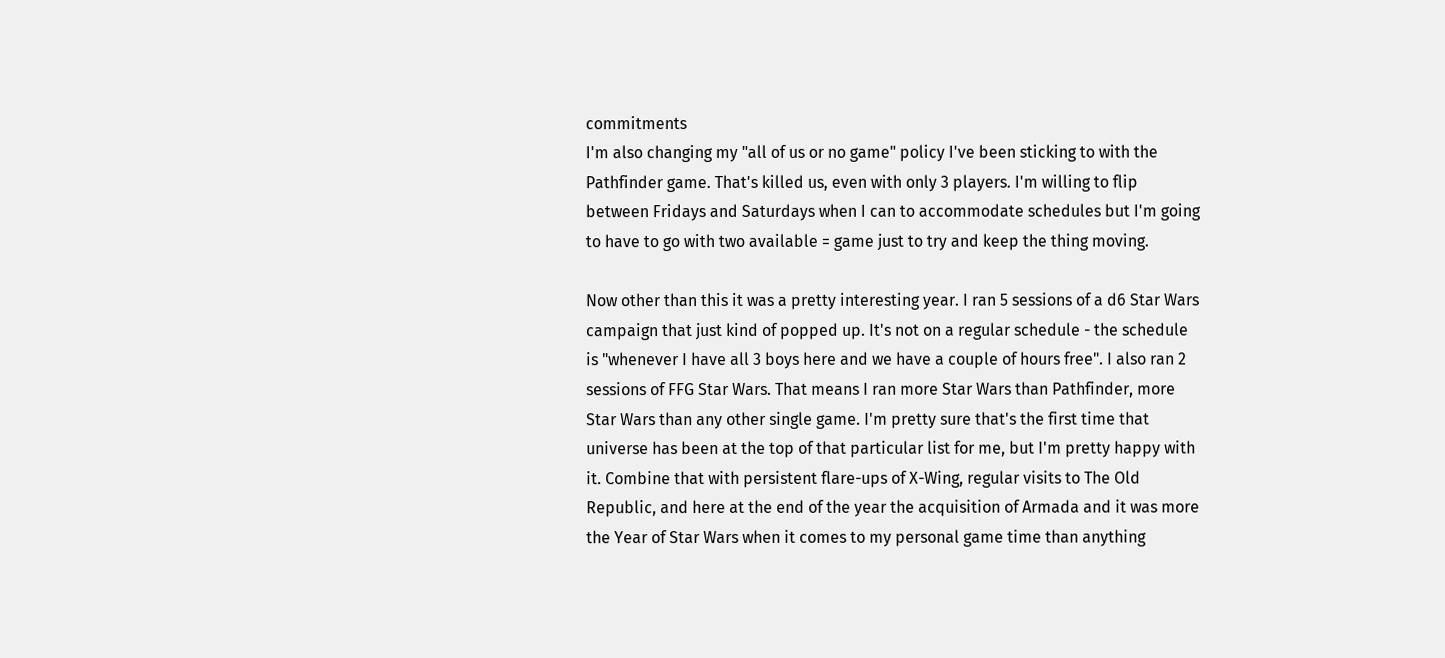commitments
I'm also changing my "all of us or no game" policy I've been sticking to with the Pathfinder game. That's killed us, even with only 3 players. I'm willing to flip between Fridays and Saturdays when I can to accommodate schedules but I'm going to have to go with two available = game just to try and keep the thing moving.

Now other than this it was a pretty interesting year. I ran 5 sessions of a d6 Star Wars campaign that just kind of popped up. It's not on a regular schedule - the schedule is "whenever I have all 3 boys here and we have a couple of hours free". I also ran 2 sessions of FFG Star Wars. That means I ran more Star Wars than Pathfinder, more Star Wars than any other single game. I'm pretty sure that's the first time that universe has been at the top of that particular list for me, but I'm pretty happy with it. Combine that with persistent flare-ups of X-Wing, regular visits to The Old Republic, and here at the end of the year the acquisition of Armada and it was more the Year of Star Wars when it comes to my personal game time than anything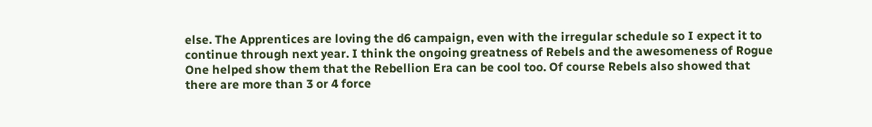else. The Apprentices are loving the d6 campaign, even with the irregular schedule so I expect it to continue through next year. I think the ongoing greatness of Rebels and the awesomeness of Rogue One helped show them that the Rebellion Era can be cool too. Of course Rebels also showed that there are more than 3 or 4 force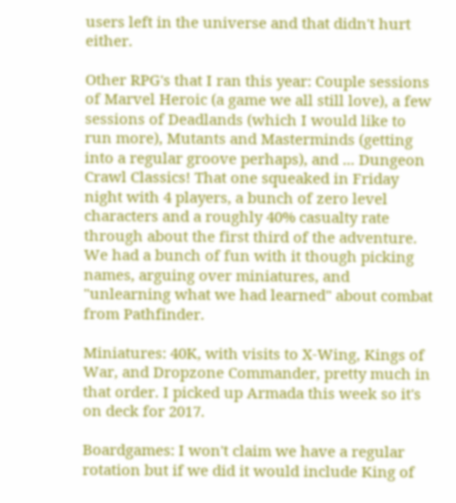users left in the universe and that didn't hurt either.

Other RPG's that I ran this year: Couple sessions of Marvel Heroic (a game we all still love), a few sessions of Deadlands (which I would like to run more), Mutants and Masterminds (getting into a regular groove perhaps), and ... Dungeon Crawl Classics! That one squeaked in Friday night with 4 players, a bunch of zero level characters and a roughly 40% casualty rate through about the first third of the adventure. We had a bunch of fun with it though picking names, arguing over miniatures, and "unlearning what we had learned" about combat from Pathfinder.

Miniatures: 40K, with visits to X-Wing, Kings of War, and Dropzone Commander, pretty much in that order. I picked up Armada this week so it's on deck for 2017.

Boardgames: I won't claim we have a regular rotation but if we did it would include King of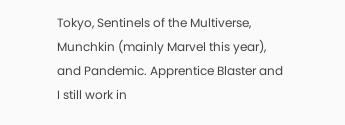Tokyo, Sentinels of the Multiverse, Munchkin (mainly Marvel this year), and Pandemic. Apprentice Blaster and I still work in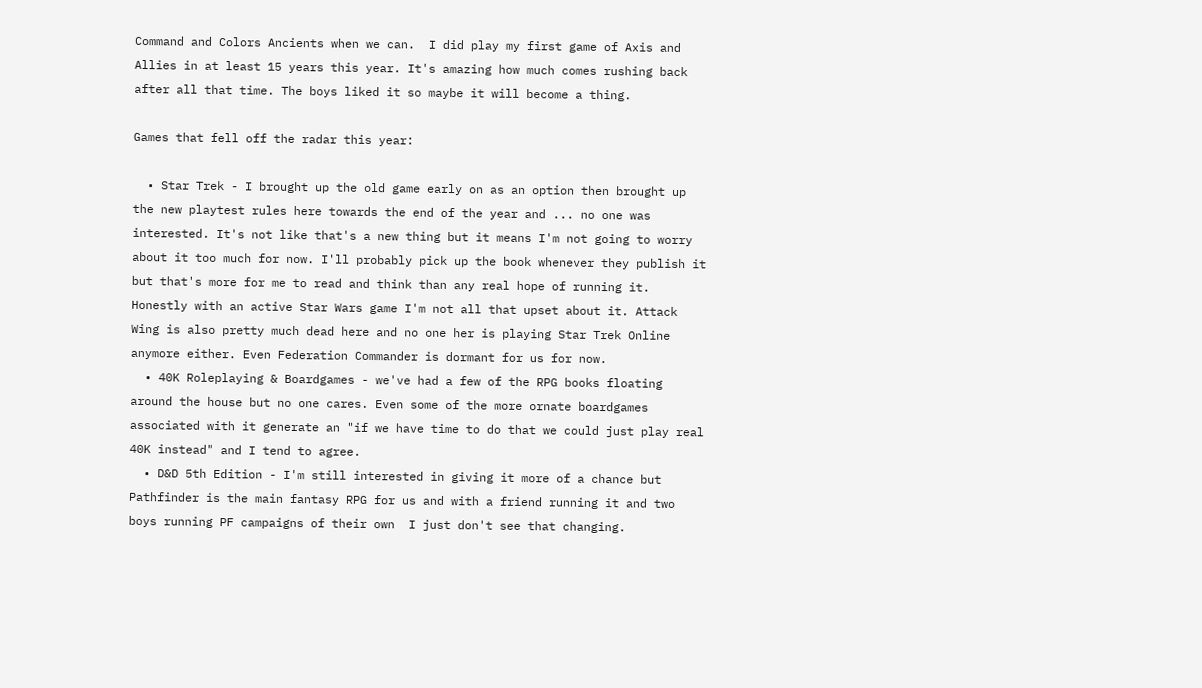Command and Colors Ancients when we can.  I did play my first game of Axis and Allies in at least 15 years this year. It's amazing how much comes rushing back after all that time. The boys liked it so maybe it will become a thing.

Games that fell off the radar this year:

  • Star Trek - I brought up the old game early on as an option then brought up the new playtest rules here towards the end of the year and ... no one was interested. It's not like that's a new thing but it means I'm not going to worry about it too much for now. I'll probably pick up the book whenever they publish it but that's more for me to read and think than any real hope of running it. Honestly with an active Star Wars game I'm not all that upset about it. Attack Wing is also pretty much dead here and no one her is playing Star Trek Online anymore either. Even Federation Commander is dormant for us for now.
  • 40K Roleplaying & Boardgames - we've had a few of the RPG books floating around the house but no one cares. Even some of the more ornate boardgames associated with it generate an "if we have time to do that we could just play real 40K instead" and I tend to agree.
  • D&D 5th Edition - I'm still interested in giving it more of a chance but Pathfinder is the main fantasy RPG for us and with a friend running it and two boys running PF campaigns of their own  I just don't see that changing.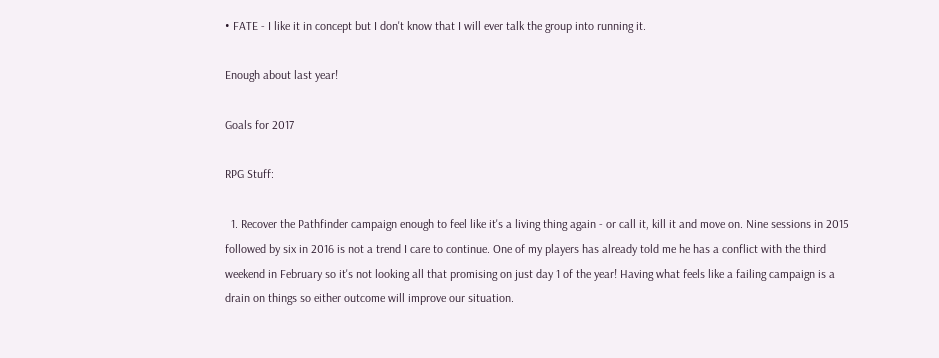• FATE - I like it in concept but I don't know that I will ever talk the group into running it.

Enough about last year!

Goals for 2017

RPG Stuff:

  1. Recover the Pathfinder campaign enough to feel like it's a living thing again - or call it, kill it and move on. Nine sessions in 2015 followed by six in 2016 is not a trend I care to continue. One of my players has already told me he has a conflict with the third weekend in February so it's not looking all that promising on just day 1 of the year! Having what feels like a failing campaign is a drain on things so either outcome will improve our situation.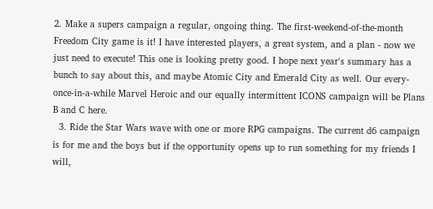2. Make a supers campaign a regular, ongoing thing. The first-weekend-of-the-month Freedom City game is it! I have interested players, a great system, and a plan - now we just need to execute! This one is looking pretty good. I hope next year's summary has a bunch to say about this, and maybe Atomic City and Emerald City as well. Our every-once-in-a-while Marvel Heroic and our equally intermittent ICONS campaign will be Plans B and C here.
  3. Ride the Star Wars wave with one or more RPG campaigns. The current d6 campaign is for me and the boys but if the opportunity opens up to run something for my friends I will,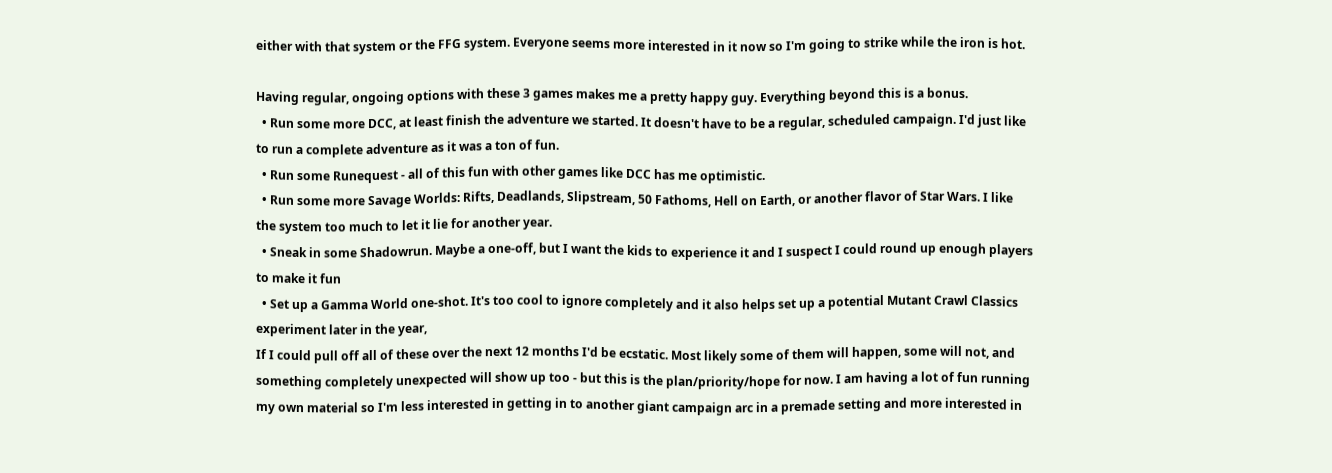either with that system or the FFG system. Everyone seems more interested in it now so I'm going to strike while the iron is hot.

Having regular, ongoing options with these 3 games makes me a pretty happy guy. Everything beyond this is a bonus.
  • Run some more DCC, at least finish the adventure we started. It doesn't have to be a regular, scheduled campaign. I'd just like to run a complete adventure as it was a ton of fun.
  • Run some Runequest - all of this fun with other games like DCC has me optimistic.
  • Run some more Savage Worlds: Rifts, Deadlands, Slipstream, 50 Fathoms, Hell on Earth, or another flavor of Star Wars. I like the system too much to let it lie for another year.
  • Sneak in some Shadowrun. Maybe a one-off, but I want the kids to experience it and I suspect I could round up enough players to make it fun
  • Set up a Gamma World one-shot. It's too cool to ignore completely and it also helps set up a potential Mutant Crawl Classics experiment later in the year,
If I could pull off all of these over the next 12 months I'd be ecstatic. Most likely some of them will happen, some will not, and something completely unexpected will show up too - but this is the plan/priority/hope for now. I am having a lot of fun running my own material so I'm less interested in getting in to another giant campaign arc in a premade setting and more interested in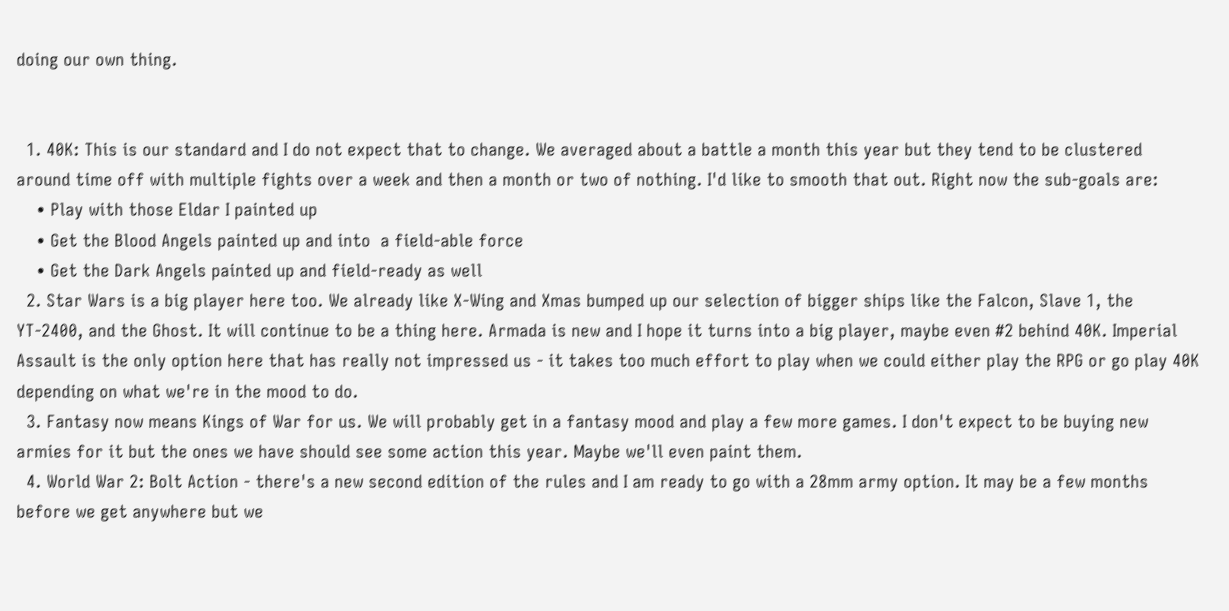doing our own thing.


  1. 40K: This is our standard and I do not expect that to change. We averaged about a battle a month this year but they tend to be clustered around time off with multiple fights over a week and then a month or two of nothing. I'd like to smooth that out. Right now the sub-goals are:
    • Play with those Eldar I painted up
    • Get the Blood Angels painted up and into  a field-able force
    • Get the Dark Angels painted up and field-ready as well
  2. Star Wars is a big player here too. We already like X-Wing and Xmas bumped up our selection of bigger ships like the Falcon, Slave 1, the YT-2400, and the Ghost. It will continue to be a thing here. Armada is new and I hope it turns into a big player, maybe even #2 behind 40K. Imperial Assault is the only option here that has really not impressed us - it takes too much effort to play when we could either play the RPG or go play 40K depending on what we're in the mood to do.
  3. Fantasy now means Kings of War for us. We will probably get in a fantasy mood and play a few more games. I don't expect to be buying new armies for it but the ones we have should see some action this year. Maybe we'll even paint them.
  4. World War 2: Bolt Action - there's a new second edition of the rules and I am ready to go with a 28mm army option. It may be a few months before we get anywhere but we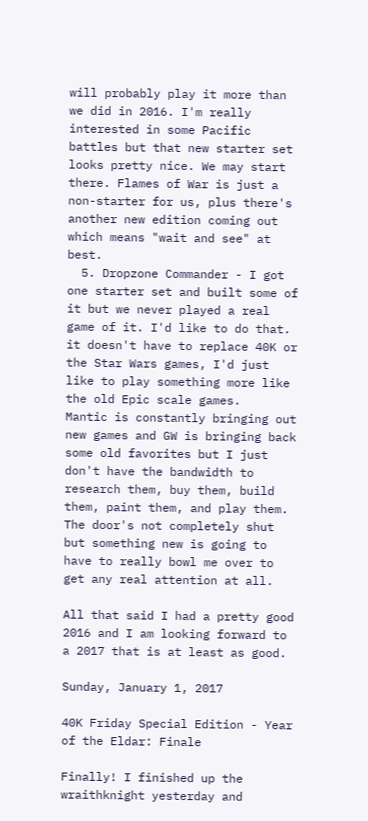will probably play it more than we did in 2016. I'm really interested in some Pacific battles but that new starter set looks pretty nice. We may start there. Flames of War is just a non-starter for us, plus there's another new edition coming out which means "wait and see" at best.
  5. Dropzone Commander - I got one starter set and built some of it but we never played a real game of it. I'd like to do that. it doesn't have to replace 40K or the Star Wars games, I'd just like to play something more like the old Epic scale games.
Mantic is constantly bringing out new games and GW is bringing back some old favorites but I just don't have the bandwidth to research them, buy them, build them, paint them, and play them. The door's not completely shut but something new is going to have to really bowl me over to get any real attention at all.

All that said I had a pretty good 2016 and I am looking forward to a 2017 that is at least as good.

Sunday, January 1, 2017

40K Friday Special Edition - Year of the Eldar: Finale

Finally! I finished up the wraithknight yesterday and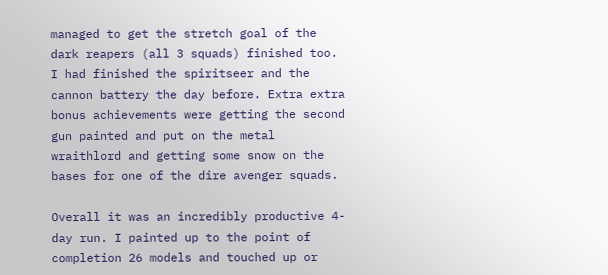managed to get the stretch goal of the dark reapers (all 3 squads) finished too. I had finished the spiritseer and the cannon battery the day before. Extra extra bonus achievements were getting the second gun painted and put on the metal wraithlord and getting some snow on the bases for one of the dire avenger squads.

Overall it was an incredibly productive 4-day run. I painted up to the point of completion 26 models and touched up or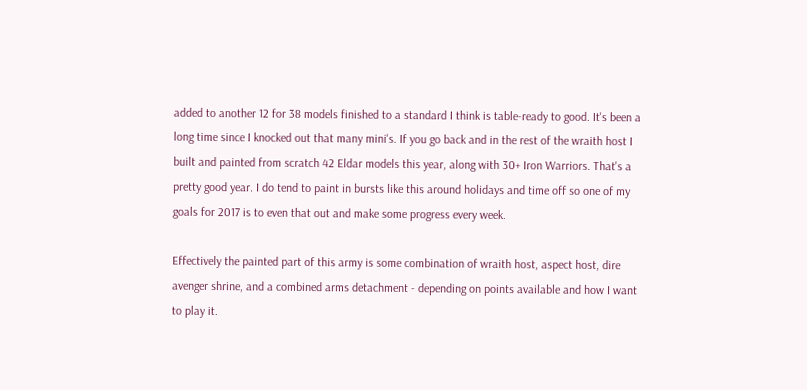added to another 12 for 38 models finished to a standard I think is table-ready to good. It's been a long time since I knocked out that many mini's. If you go back and in the rest of the wraith host I built and painted from scratch 42 Eldar models this year, along with 30+ Iron Warriors. That's a pretty good year. I do tend to paint in bursts like this around holidays and time off so one of my goals for 2017 is to even that out and make some progress every week.

Effectively the painted part of this army is some combination of wraith host, aspect host, dire avenger shrine, and a combined arms detachment - depending on points available and how I want to play it.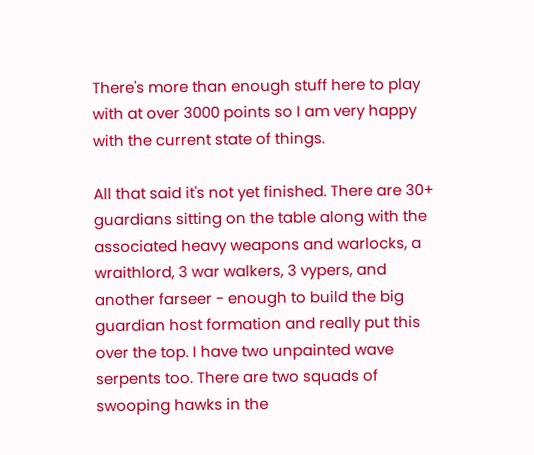There's more than enough stuff here to play with at over 3000 points so I am very happy with the current state of things.

All that said it's not yet finished. There are 30+ guardians sitting on the table along with the associated heavy weapons and warlocks, a wraithlord, 3 war walkers, 3 vypers, and another farseer - enough to build the big guardian host formation and really put this over the top. I have two unpainted wave serpents too. There are two squads of swooping hawks in the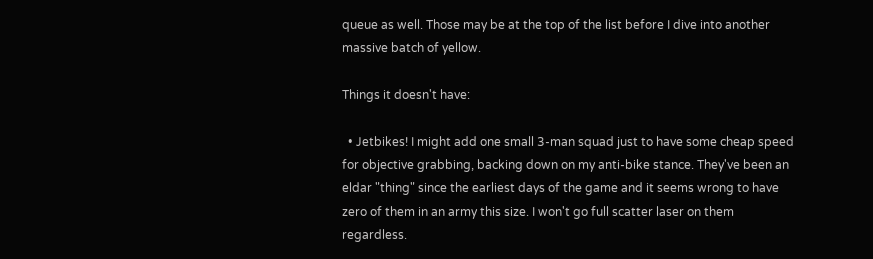queue as well. Those may be at the top of the list before I dive into another massive batch of yellow.

Things it doesn't have:

  • Jetbikes! I might add one small 3-man squad just to have some cheap speed for objective grabbing, backing down on my anti-bike stance. They've been an eldar "thing" since the earliest days of the game and it seems wrong to have zero of them in an army this size. I won't go full scatter laser on them regardless.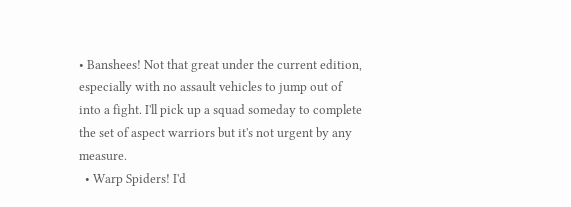• Banshees! Not that great under the current edition, especially with no assault vehicles to jump out of into a fight. I'll pick up a squad someday to complete the set of aspect warriors but it's not urgent by any measure.
  • Warp Spiders! I'd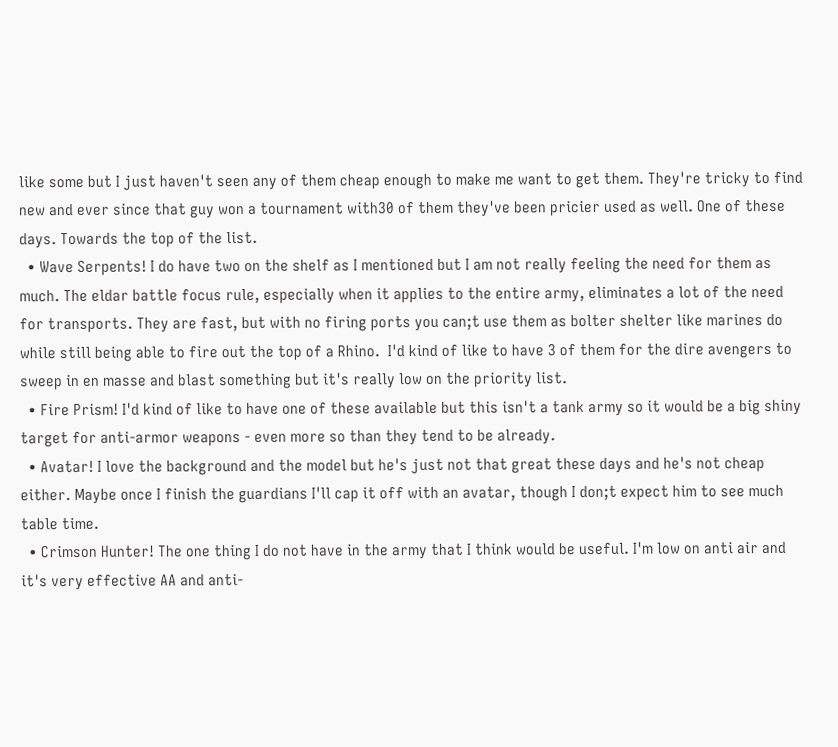like some but I just haven't seen any of them cheap enough to make me want to get them. They're tricky to find new and ever since that guy won a tournament with30 of them they've been pricier used as well. One of these days. Towards the top of the list.
  • Wave Serpents! I do have two on the shelf as I mentioned but I am not really feeling the need for them as much. The eldar battle focus rule, especially when it applies to the entire army, eliminates a lot of the need for transports. They are fast, but with no firing ports you can;t use them as bolter shelter like marines do while still being able to fire out the top of a Rhino.  I'd kind of like to have 3 of them for the dire avengers to sweep in en masse and blast something but it's really low on the priority list.
  • Fire Prism! I'd kind of like to have one of these available but this isn't a tank army so it would be a big shiny target for anti-armor weapons - even more so than they tend to be already.
  • Avatar! I love the background and the model but he's just not that great these days and he's not cheap either. Maybe once I finish the guardians I'll cap it off with an avatar, though I don;t expect him to see much table time.
  • Crimson Hunter! The one thing I do not have in the army that I think would be useful. I'm low on anti air and it's very effective AA and anti-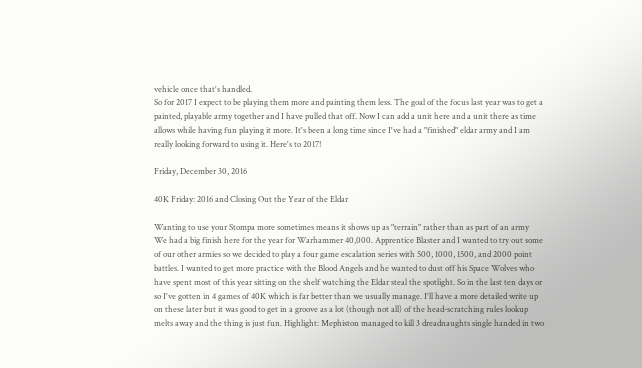vehicle once that's handled.
So for 2017 I expect to be playing them more and painting them less. The goal of the focus last year was to get a painted, playable army together and I have pulled that off. Now I can add a unit here and a unit there as time allows while having fun playing it more. It's been a long time since I've had a "finished" eldar army and I am really looking forward to using it. Here's to 2017!

Friday, December 30, 2016

40K Friday: 2016 and Closing Out the Year of the Eldar

Wanting to use your Stompa more sometimes means it shows up as "terrain" rather than as part of an army
We had a big finish here for the year for Warhammer 40,000. Apprentice Blaster and I wanted to try out some of our other armies so we decided to play a four game escalation series with 500, 1000, 1500, and 2000 point battles. I wanted to get more practice with the Blood Angels and he wanted to dust off his Space Wolves who have spent most of this year sitting on the shelf watching the Eldar steal the spotlight. So in the last ten days or so I've gotten in 4 games of 40K which is far better than we usually manage. I'll have a more detailed write up on these later but it was good to get in a groove as a lot (though not all) of the head-scratching rules lookup melts away and the thing is just fun. Highlight: Mephiston managed to kill 3 dreadnaughts single handed in two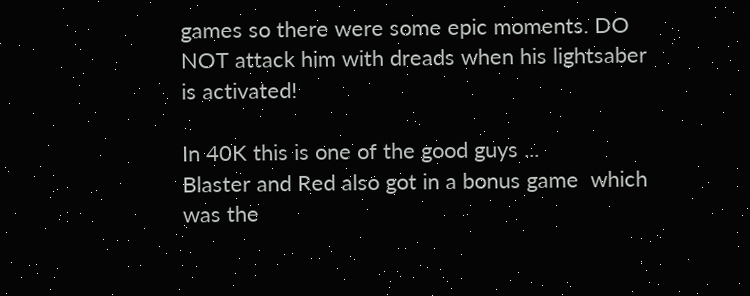games so there were some epic moments. DO NOT attack him with dreads when his lightsaber is activated!

In 40K this is one of the good guys ...
Blaster and Red also got in a bonus game  which was the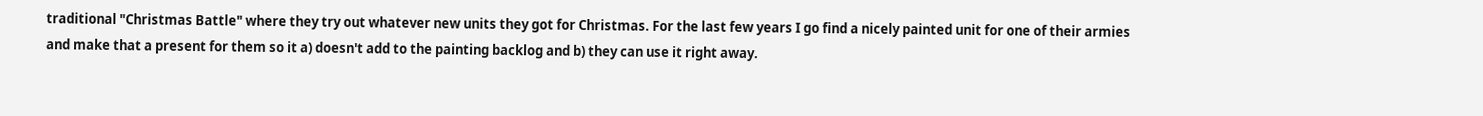traditional "Christmas Battle" where they try out whatever new units they got for Christmas. For the last few years I go find a nicely painted unit for one of their armies and make that a present for them so it a) doesn't add to the painting backlog and b) they can use it right away.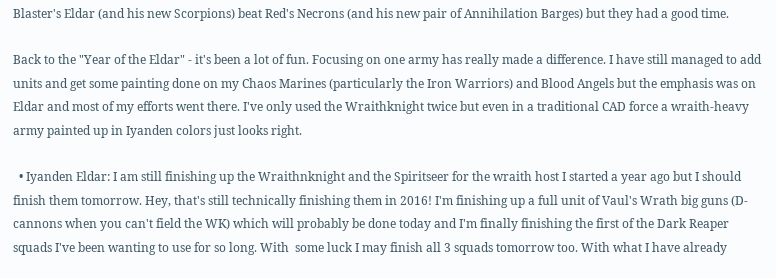Blaster's Eldar (and his new Scorpions) beat Red's Necrons (and his new pair of Annihilation Barges) but they had a good time.

Back to the "Year of the Eldar" - it's been a lot of fun. Focusing on one army has really made a difference. I have still managed to add units and get some painting done on my Chaos Marines (particularly the Iron Warriors) and Blood Angels but the emphasis was on Eldar and most of my efforts went there. I've only used the Wraithknight twice but even in a traditional CAD force a wraith-heavy army painted up in Iyanden colors just looks right.

  • Iyanden Eldar: I am still finishing up the Wraithnknight and the Spiritseer for the wraith host I started a year ago but I should finish them tomorrow. Hey, that's still technically finishing them in 2016! I'm finishing up a full unit of Vaul's Wrath big guns (D-cannons when you can't field the WK) which will probably be done today and I'm finally finishing the first of the Dark Reaper squads I've been wanting to use for so long. With  some luck I may finish all 3 squads tomorrow too. With what I have already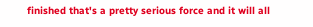finished that's a pretty serious force and it will all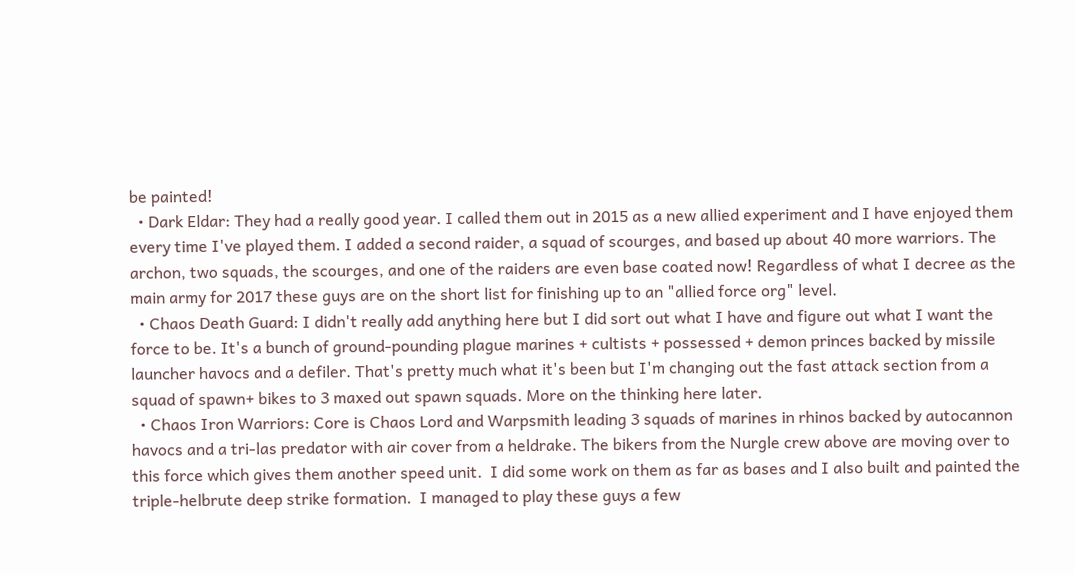be painted!
  • Dark Eldar: They had a really good year. I called them out in 2015 as a new allied experiment and I have enjoyed them every time I've played them. I added a second raider, a squad of scourges, and based up about 40 more warriors. The archon, two squads, the scourges, and one of the raiders are even base coated now! Regardless of what I decree as the main army for 2017 these guys are on the short list for finishing up to an "allied force org" level.
  • Chaos Death Guard: I didn't really add anything here but I did sort out what I have and figure out what I want the force to be. It's a bunch of ground-pounding plague marines + cultists + possessed + demon princes backed by missile launcher havocs and a defiler. That's pretty much what it's been but I'm changing out the fast attack section from a squad of spawn+ bikes to 3 maxed out spawn squads. More on the thinking here later.
  • Chaos Iron Warriors: Core is Chaos Lord and Warpsmith leading 3 squads of marines in rhinos backed by autocannon havocs and a tri-las predator with air cover from a heldrake. The bikers from the Nurgle crew above are moving over to this force which gives them another speed unit.  I did some work on them as far as bases and I also built and painted the triple-helbrute deep strike formation.  I managed to play these guys a few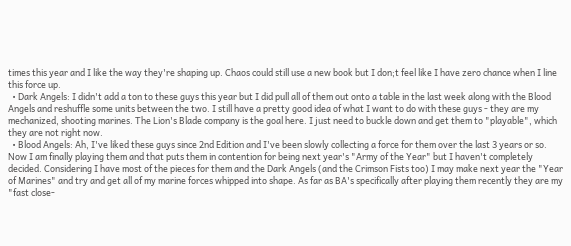times this year and I like the way they're shaping up. Chaos could still use a new book but I don;t feel like I have zero chance when I line this force up.
  • Dark Angels: I didn't add a ton to these guys this year but I did pull all of them out onto a table in the last week along with the Blood Angels and reshuffle some units between the two. I still have a pretty good idea of what I want to do with these guys - they are my mechanized, shooting marines. The Lion's Blade company is the goal here. I just need to buckle down and get them to "playable", which they are not right now.
  • Blood Angels: Ah, I've liked these guys since 2nd Edition and I've been slowly collecting a force for them over the last 3 years or so. Now I am finally playing them and that puts them in contention for being next year's "Army of the Year" but I haven't completely decided. Considering I have most of the pieces for them and the Dark Angels (and the Crimson Fists too) I may make next year the "Year of Marines" and try and get all of my marine forces whipped into shape. As far as BA's specifically after playing them recently they are my "fast close-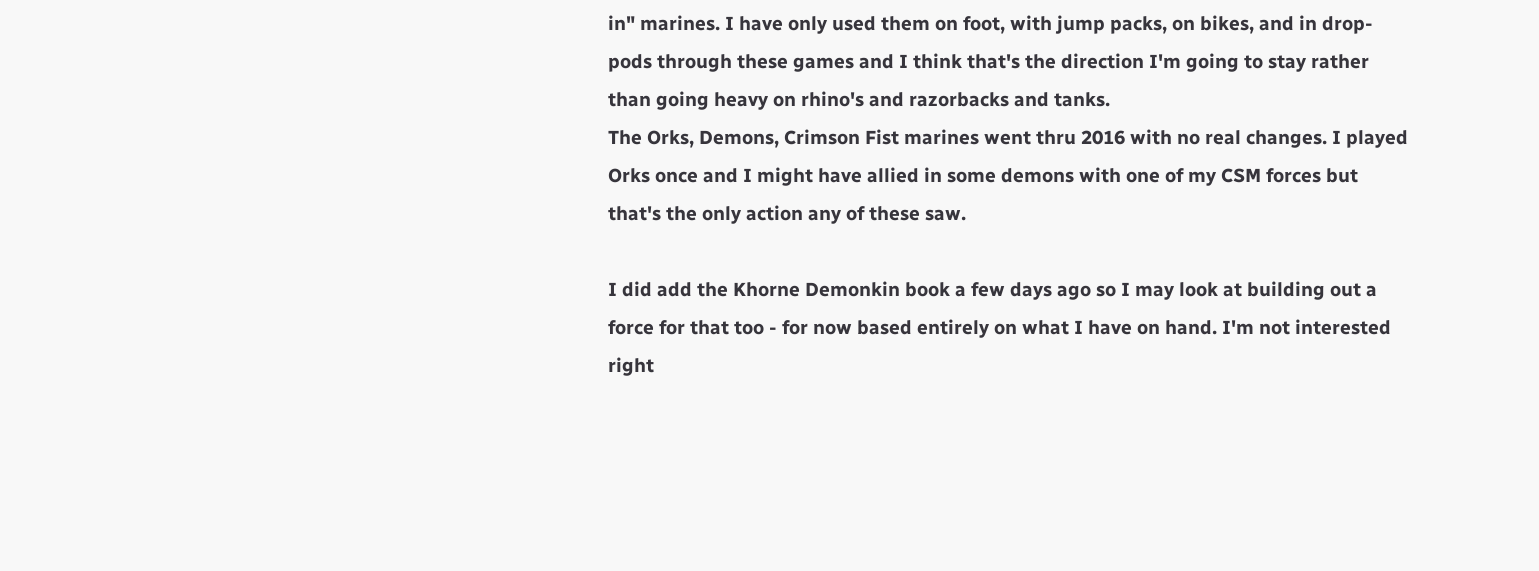in" marines. I have only used them on foot, with jump packs, on bikes, and in drop-pods through these games and I think that's the direction I'm going to stay rather than going heavy on rhino's and razorbacks and tanks.
The Orks, Demons, Crimson Fist marines went thru 2016 with no real changes. I played Orks once and I might have allied in some demons with one of my CSM forces but that's the only action any of these saw.

I did add the Khorne Demonkin book a few days ago so I may look at building out a force for that too - for now based entirely on what I have on hand. I'm not interested right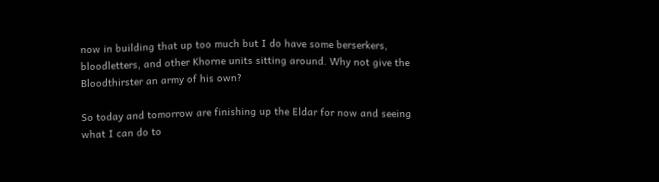now in building that up too much but I do have some berserkers, bloodletters, and other Khorne units sitting around. Why not give the Bloodthirster an army of his own?

So today and tomorrow are finishing up the Eldar for now and seeing what I can do to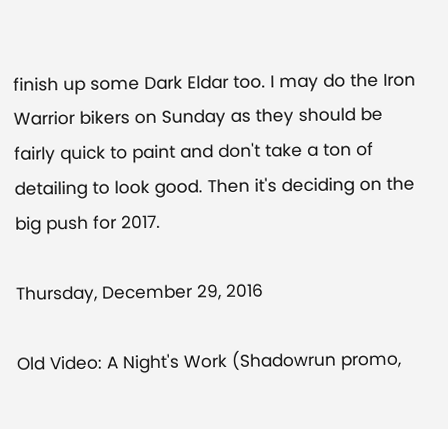finish up some Dark Eldar too. I may do the Iron Warrior bikers on Sunday as they should be fairly quick to paint and don't take a ton of detailing to look good. Then it's deciding on the big push for 2017.

Thursday, December 29, 2016

Old Video: A Night's Work (Shadowrun promo,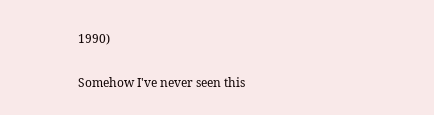1990)

Somehow I've never seen this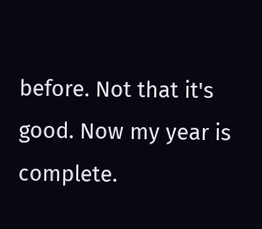before. Not that it's good. Now my year is complete.